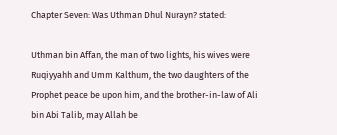Chapter Seven: Was Uthman Dhul Nurayn? stated:

Uthman bin Affan, the man of two lights, his wives were Ruqiyyahh and Umm Kalthum, the two daughters of the Prophet peace be upon him, and the brother-in-law of Ali bin Abi Talib, may Allah be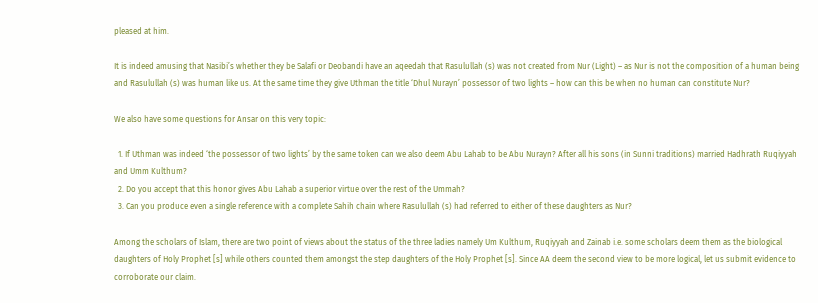pleased at him.

It is indeed amusing that Nasibi’s whether they be Salafi or Deobandi have an aqeedah that Rasulullah (s) was not created from Nur (Light) – as Nur is not the composition of a human being and Rasulullah (s) was human like us. At the same time they give Uthman the title ‘Dhul Nurayn’ possessor of two lights – how can this be when no human can constitute Nur?

We also have some questions for Ansar on this very topic:

  1. If Uthman was indeed ‘the possessor of two lights’ by the same token can we also deem Abu Lahab to be Abu Nurayn? After all his sons (in Sunni traditions) married Hadhrath Ruqiyyah and Umm Kulthum?
  2. Do you accept that this honor gives Abu Lahab a superior virtue over the rest of the Ummah?
  3. Can you produce even a single reference with a complete Sahih chain where Rasulullah (s) had referred to either of these daughters as Nur?

Among the scholars of Islam, there are two point of views about the status of the three ladies namely Um Kulthum, Ruqiyyah and Zainab i.e. some scholars deem them as the biological daughters of Holy Prophet [s] while others counted them amongst the step daughters of the Holy Prophet [s]. Since AA deem the second view to be more logical, let us submit evidence to corroborate our claim.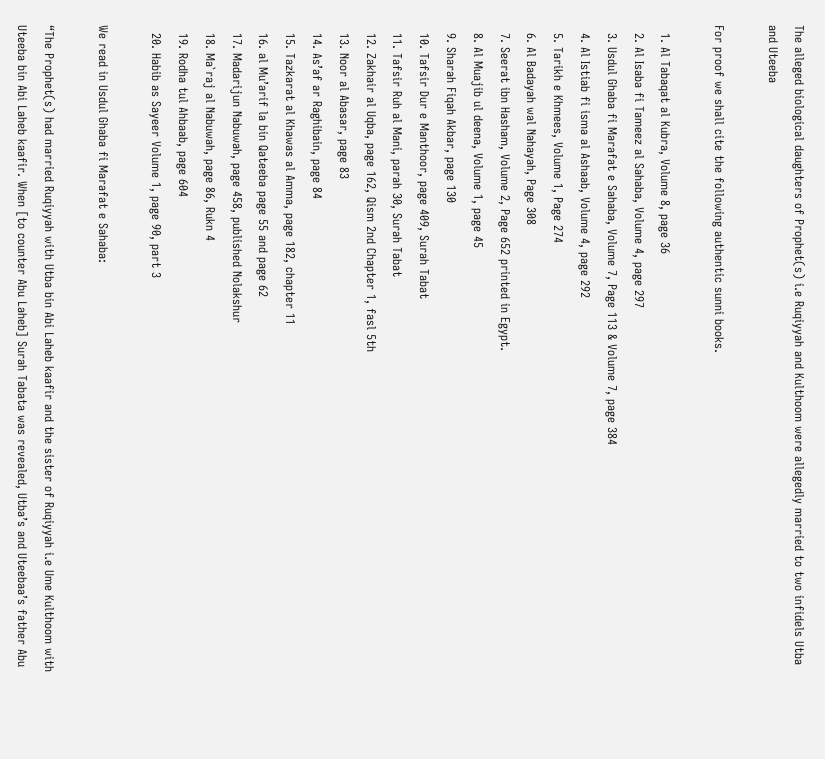The alleged biological daughters of Prophet(s) i.e Ruqiyyah and Kulthoom were allegedly married to two infidels Utba and Uteeba

For proof we shall cite the following authentic sunni books.

  1. Al Tabaqat al Kubra, Volume 8, page 36
  2. Al Isaba fi Tameez al Sahaba, Volume 4, page 297
  3. Usdul Ghaba fi Marafat e Sahaba, Volume 7, Page 113 & Volume 7, page 384
  4. Al Istiab fi isma al Ashaab, Volume 4, page 292
  5. Tarikh e Khmees, Volume 1, Page 274
  6. Al Badayah wal Nahayah, Page 308
  7. Seerat ibn Hasham, Volume 2, Page 652 printed in Egypt.
  8. Al Muajib ul deena, Volume 1, page 45
  9. Sharah Fiqah Akbar, page 130
  10. Tafsir Dur e Manthoor, page 409, Surah Tabat
  11. Tafsir Ruh al Mani, parah 30, Surah Tabat
  12. Zakhair al Uqba, page 162, Qism 2nd Chapter 1, fasl 5th
  13. Noor al Abasar, page 83
  14. As’af ar Raghibain, page 84
  15. Tazkarat al Khawas al Amma, page 182, chapter 11
  16. al Mu’arif la bin Qateeba page 55 and page 62
  17. Madarijun Nabuwah, page 458, published Nolakshur
  18. Ma`raj al Nabuwah, page 86, Rukn 4
  19. Rodha tul Ahbaab, page 604
  20. Habib as Sayeer Volume 1, page 90, part 3

We read in Usdul Ghaba fi Marafat e Sahaba:

“The Prophet(s) had married Ruqiyyah with Utba bin Abi Laheb kaafir and the sister of Ruqiyyah i.e Ume Kulthoom with Uteeba bin Abi Laheb kaafir. When [to counter Abu Laheb] Surah Tabata was revealed, Utba’s and Uteebaa’s father Abu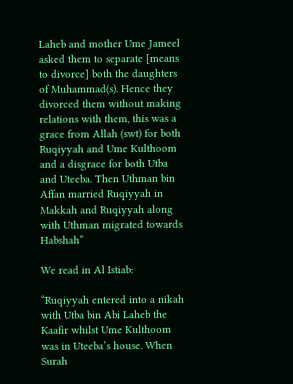Laheb and mother Ume Jameel asked them to separate [means to divorce] both the daughters of Muhammad(s). Hence they divorced them without making relations with them, this was a grace from Allah (swt) for both Ruqiyyah and Ume Kulthoom and a disgrace for both Utba and Uteeba. Then Uthman bin Affan married Ruqiyyah in Makkah and Ruqiyyah along with Uthman migrated towards Habshah”

We read in Al Istiab:

“Ruqiyyah entered into a nikah with Utba bin Abi Laheb the Kaafir whilst Ume Kulthoom was in Uteeba’s house. When Surah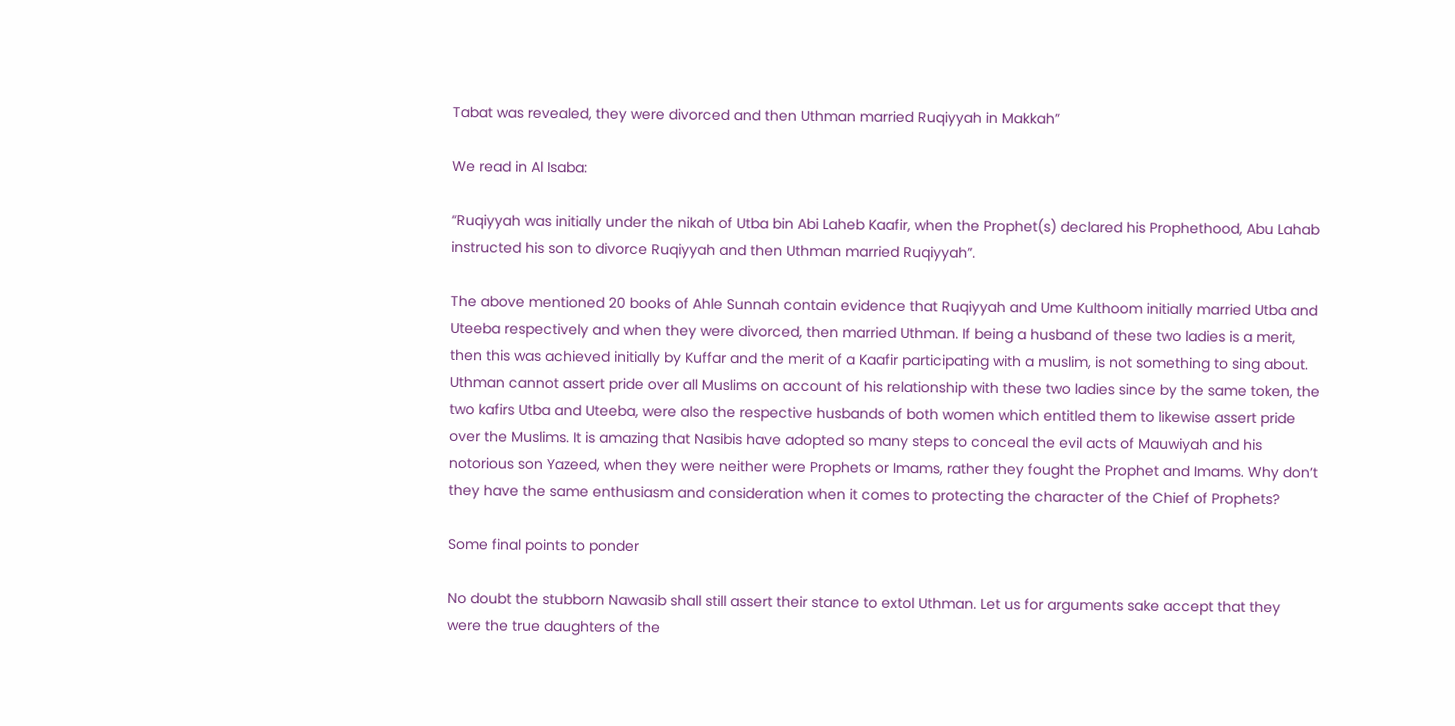Tabat was revealed, they were divorced and then Uthman married Ruqiyyah in Makkah”

We read in Al Isaba:

“Ruqiyyah was initially under the nikah of Utba bin Abi Laheb Kaafir, when the Prophet(s) declared his Prophethood, Abu Lahab instructed his son to divorce Ruqiyyah and then Uthman married Ruqiyyah”.

The above mentioned 20 books of Ahle Sunnah contain evidence that Ruqiyyah and Ume Kulthoom initially married Utba and Uteeba respectively and when they were divorced, then married Uthman. If being a husband of these two ladies is a merit, then this was achieved initially by Kuffar and the merit of a Kaafir participating with a muslim, is not something to sing about. Uthman cannot assert pride over all Muslims on account of his relationship with these two ladies since by the same token, the two kafirs Utba and Uteeba, were also the respective husbands of both women which entitled them to likewise assert pride over the Muslims. It is amazing that Nasibis have adopted so many steps to conceal the evil acts of Mauwiyah and his notorious son Yazeed, when they were neither were Prophets or Imams, rather they fought the Prophet and Imams. Why don’t they have the same enthusiasm and consideration when it comes to protecting the character of the Chief of Prophets?

Some final points to ponder

No doubt the stubborn Nawasib shall still assert their stance to extol Uthman. Let us for arguments sake accept that they were the true daughters of the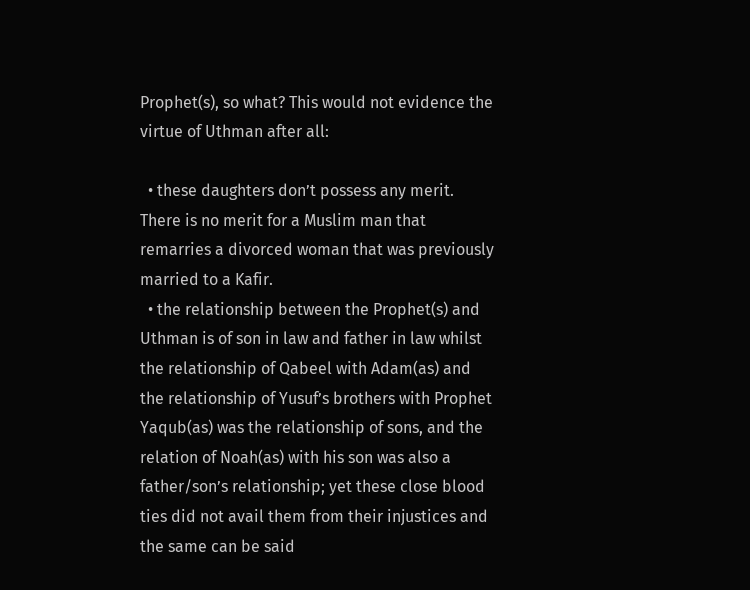Prophet(s), so what? This would not evidence the virtue of Uthman after all:

  • these daughters don’t possess any merit. There is no merit for a Muslim man that remarries a divorced woman that was previously married to a Kafir.
  • the relationship between the Prophet(s) and Uthman is of son in law and father in law whilst the relationship of Qabeel with Adam(as) and the relationship of Yusuf’s brothers with Prophet Yaqub(as) was the relationship of sons, and the relation of Noah(as) with his son was also a father/son’s relationship; yet these close blood ties did not avail them from their injustices and the same can be said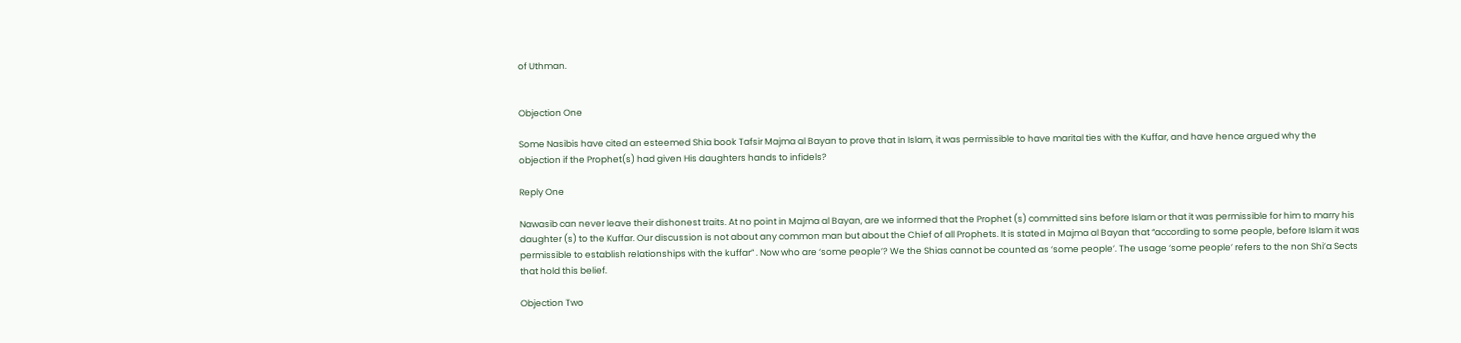of Uthman.


Objection One

Some Nasibis have cited an esteemed Shia book Tafsir Majma al Bayan to prove that in Islam, it was permissible to have marital ties with the Kuffar, and have hence argued why the objection if the Prophet(s) had given His daughters hands to infidels?

Reply One

Nawasib can never leave their dishonest traits. At no point in Majma al Bayan, are we informed that the Prophet (s) committed sins before Islam or that it was permissible for him to marry his daughter (s) to the Kuffar. Our discussion is not about any common man but about the Chief of all Prophets. It is stated in Majma al Bayan that “according to some people, before Islam it was permissible to establish relationships with the kuffar” . Now who are ‘some people’? We the Shias cannot be counted as ‘some people’. The usage ‘some people’ refers to the non Shi’a Sects that hold this belief.

Objection Two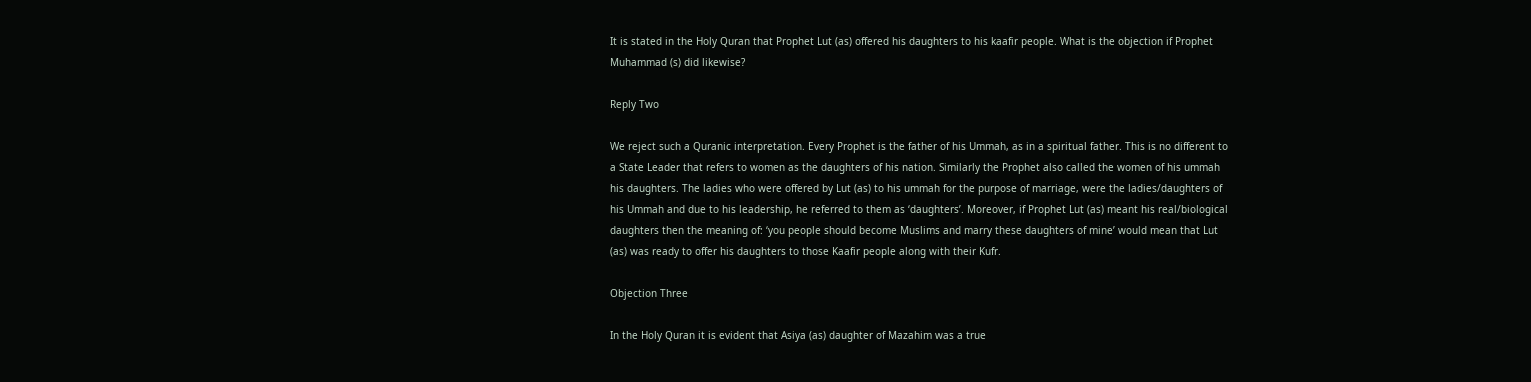It is stated in the Holy Quran that Prophet Lut (as) offered his daughters to his kaafir people. What is the objection if Prophet Muhammad (s) did likewise?

Reply Two

We reject such a Quranic interpretation. Every Prophet is the father of his Ummah, as in a spiritual father. This is no different to a State Leader that refers to women as the daughters of his nation. Similarly the Prophet also called the women of his ummah his daughters. The ladies who were offered by Lut (as) to his ummah for the purpose of marriage, were the ladies/daughters of his Ummah and due to his leadership, he referred to them as ‘daughters’. Moreover, if Prophet Lut (as) meant his real/biological daughters then the meaning of: ‘you people should become Muslims and marry these daughters of mine’ would mean that Lut (as) was ready to offer his daughters to those Kaafir people along with their Kufr.

Objection Three

In the Holy Quran it is evident that Asiya (as) daughter of Mazahim was a true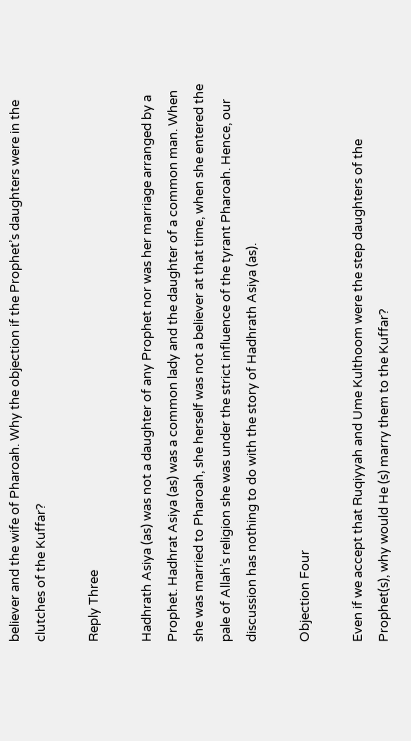believer and the wife of Pharoah. Why the objection if the Prophet’s daughters were in the clutches of the Kuffar?

Reply Three

Hadhrath Asiya (as) was not a daughter of any Prophet nor was her marriage arranged by a Prophet. Hadhrat Asiya (as) was a common lady and the daughter of a common man. When she was married to Pharoah, she herself was not a believer at that time, when she entered the pale of Allah’s religion she was under the strict influence of the tyrant Pharoah. Hence, our discussion has nothing to do with the story of Hadhrath Asiya (as).

Objection Four

Even if we accept that Ruqiyyah and Ume Kulthoom were the step daughters of the Prophet(s), why would He (s) marry them to the Kuffar?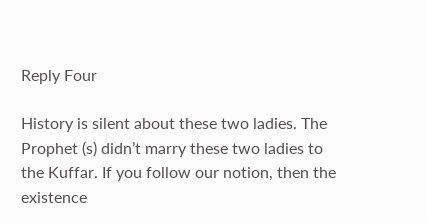Reply Four

History is silent about these two ladies. The Prophet (s) didn’t marry these two ladies to the Kuffar. If you follow our notion, then the existence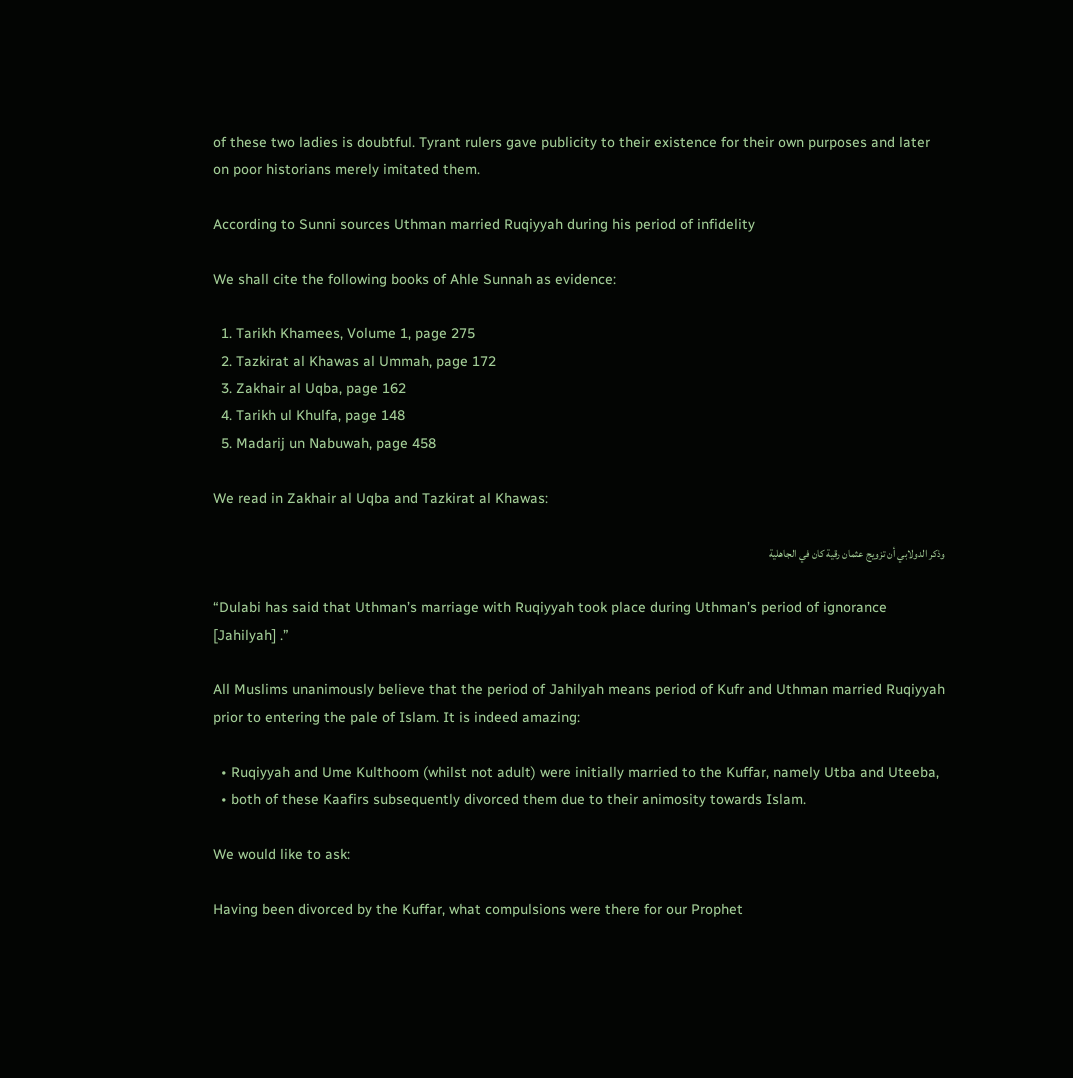of these two ladies is doubtful. Tyrant rulers gave publicity to their existence for their own purposes and later on poor historians merely imitated them.

According to Sunni sources Uthman married Ruqiyyah during his period of infidelity

We shall cite the following books of Ahle Sunnah as evidence:

  1. Tarikh Khamees, Volume 1, page 275
  2. Tazkirat al Khawas al Ummah, page 172
  3. Zakhair al Uqba, page 162
  4. Tarikh ul Khulfa, page 148
  5. Madarij un Nabuwah, page 458

We read in Zakhair al Uqba and Tazkirat al Khawas:

وذكر الدولابي أن تزويج عثمان رقية كان في الجاهلية

“Dulabi has said that Uthman’s marriage with Ruqiyyah took place during Uthman’s period of ignorance [Jahilyah] .”

All Muslims unanimously believe that the period of Jahilyah means period of Kufr and Uthman married Ruqiyyah prior to entering the pale of Islam. It is indeed amazing:

  • Ruqiyyah and Ume Kulthoom (whilst not adult) were initially married to the Kuffar, namely Utba and Uteeba,
  • both of these Kaafirs subsequently divorced them due to their animosity towards Islam.

We would like to ask:

Having been divorced by the Kuffar, what compulsions were there for our Prophet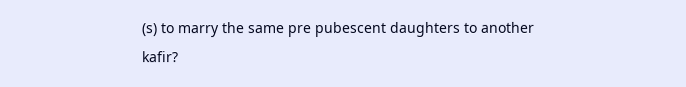(s) to marry the same pre pubescent daughters to another kafir?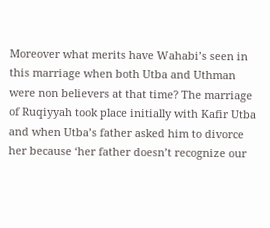Moreover what merits have Wahabi’s seen in this marriage when both Utba and Uthman were non believers at that time? The marriage of Ruqiyyah took place initially with Kafir Utba and when Utba’s father asked him to divorce her because ‘her father doesn’t recognize our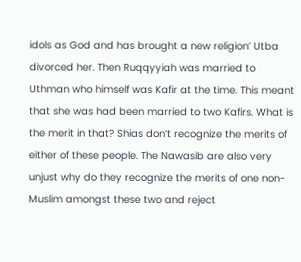idols as God and has brought a new religion’ Utba divorced her. Then Ruqqyyiah was married to Uthman who himself was Kafir at the time. This meant that she was had been married to two Kafirs. What is the merit in that? Shias don’t recognize the merits of either of these people. The Nawasib are also very unjust why do they recognize the merits of one non-Muslim amongst these two and reject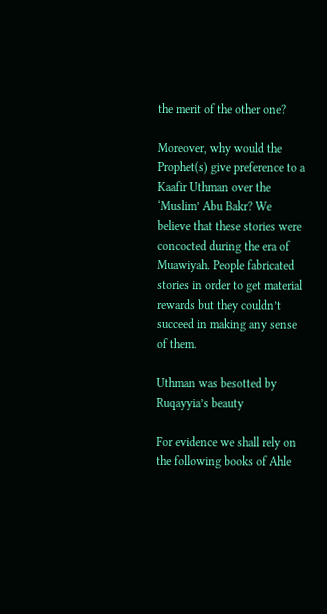the merit of the other one?

Moreover, why would the Prophet(s) give preference to a Kaafir Uthman over the ‘Muslim’ Abu Bakr? We believe that these stories were concocted during the era of Muawiyah. People fabricated stories in order to get material rewards but they couldn’t succeed in making any sense of them.

Uthman was besotted by Ruqayyia’s beauty

For evidence we shall rely on the following books of Ahle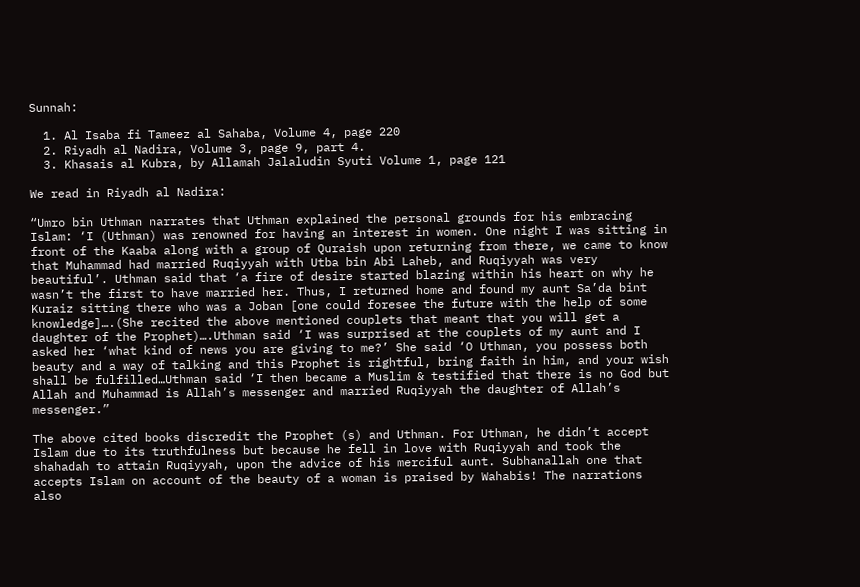Sunnah:

  1. Al Isaba fi Tameez al Sahaba, Volume 4, page 220
  2. Riyadh al Nadira, Volume 3, page 9, part 4.
  3. Khasais al Kubra, by Allamah Jalaludin Syuti Volume 1, page 121

We read in Riyadh al Nadira:

“Umro bin Uthman narrates that Uthman explained the personal grounds for his embracing Islam: ‘I (Uthman) was renowned for having an interest in women. One night I was sitting in front of the Kaaba along with a group of Quraish upon returning from there, we came to know that Muhammad had married Ruqiyyah with Utba bin Abi Laheb, and Ruqiyyah was very beautiful’. Uthman said that ‘a fire of desire started blazing within his heart on why he wasn’t the first to have married her. Thus, I returned home and found my aunt Sa’da bint Kuraiz sitting there who was a Joban [one could foresee the future with the help of some knowledge]….(She recited the above mentioned couplets that meant that you will get a daughter of the Prophet)….Uthman said ‘I was surprised at the couplets of my aunt and I asked her ‘what kind of news you are giving to me?’ She said ‘O Uthman, you possess both beauty and a way of talking and this Prophet is rightful, bring faith in him, and your wish shall be fulfilled…Uthman said ‘I then became a Muslim & testified that there is no God but Allah and Muhammad is Allah’s messenger and married Ruqiyyah the daughter of Allah’s messenger.”

The above cited books discredit the Prophet (s) and Uthman. For Uthman, he didn’t accept Islam due to its truthfulness but because he fell in love with Ruqiyyah and took the shahadah to attain Ruqiyyah, upon the advice of his merciful aunt. Subhanallah one that accepts Islam on account of the beauty of a woman is praised by Wahabis! The narrations also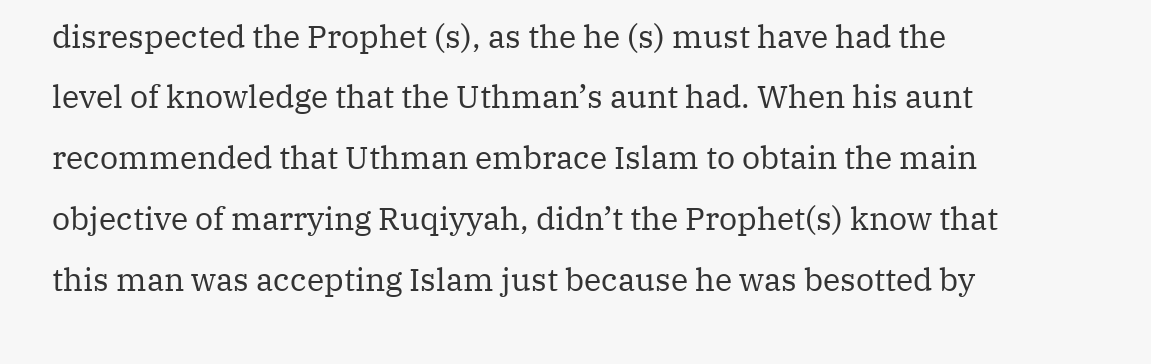disrespected the Prophet (s), as the he (s) must have had the level of knowledge that the Uthman’s aunt had. When his aunt recommended that Uthman embrace Islam to obtain the main objective of marrying Ruqiyyah, didn’t the Prophet(s) know that this man was accepting Islam just because he was besotted by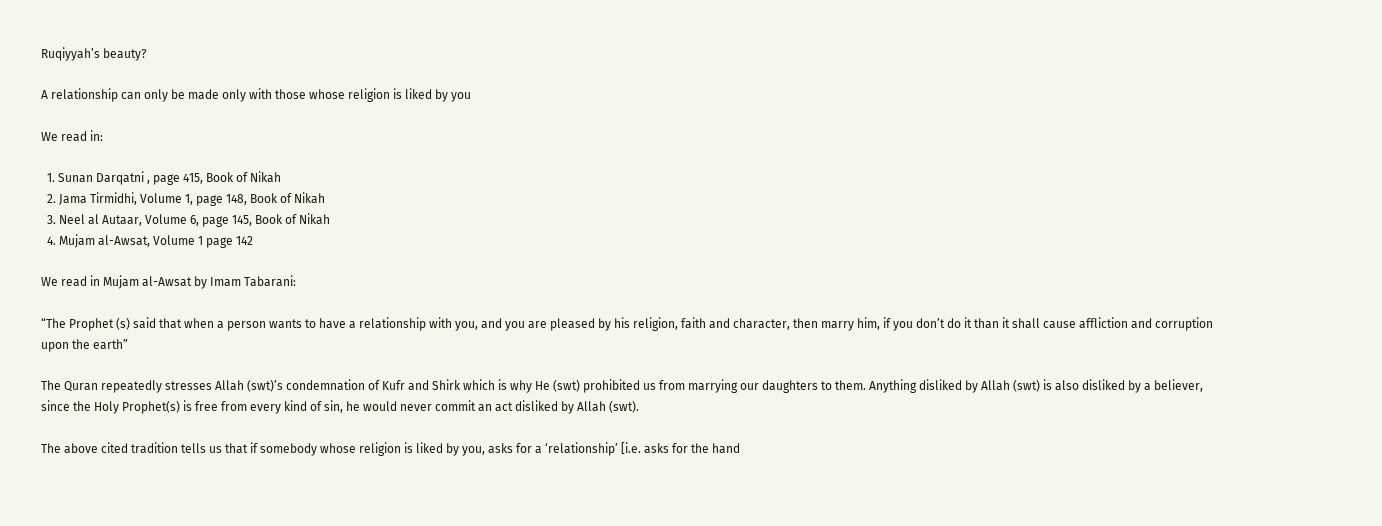Ruqiyyah’s beauty?

A relationship can only be made only with those whose religion is liked by you

We read in:

  1. Sunan Darqatni , page 415, Book of Nikah
  2. Jama Tirmidhi, Volume 1, page 148, Book of Nikah
  3. Neel al Autaar, Volume 6, page 145, Book of Nikah
  4. Mujam al-Awsat, Volume 1 page 142

We read in Mujam al-Awsat by Imam Tabarani:

“The Prophet (s) said that when a person wants to have a relationship with you, and you are pleased by his religion, faith and character, then marry him, if you don’t do it than it shall cause affliction and corruption upon the earth”

The Quran repeatedly stresses Allah (swt)’s condemnation of Kufr and Shirk which is why He (swt) prohibited us from marrying our daughters to them. Anything disliked by Allah (swt) is also disliked by a believer, since the Holy Prophet(s) is free from every kind of sin, he would never commit an act disliked by Allah (swt).

The above cited tradition tells us that if somebody whose religion is liked by you, asks for a ‘relationship’ [i.e. asks for the hand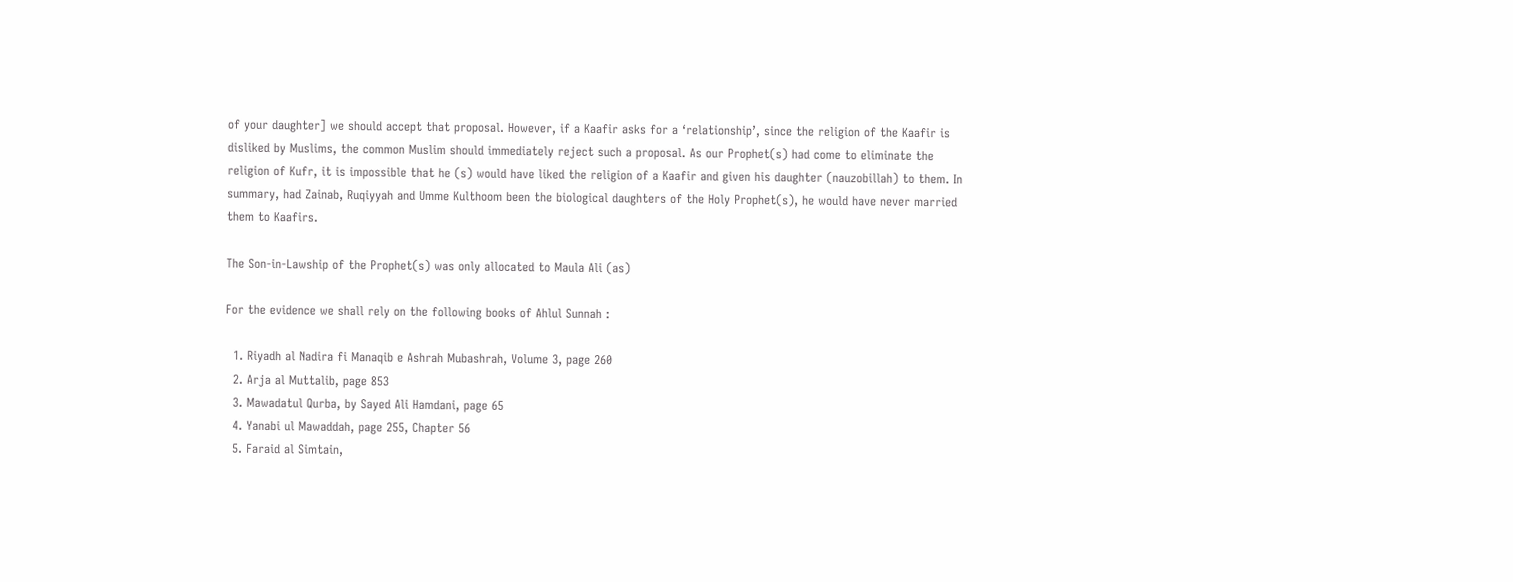of your daughter] we should accept that proposal. However, if a Kaafir asks for a ‘relationship’, since the religion of the Kaafir is disliked by Muslims, the common Muslim should immediately reject such a proposal. As our Prophet(s) had come to eliminate the religion of Kufr, it is impossible that he (s) would have liked the religion of a Kaafir and given his daughter (nauzobillah) to them. In summary, had Zainab, Ruqiyyah and Umme Kulthoom been the biological daughters of the Holy Prophet(s), he would have never married them to Kaafirs.

The Son-in-Lawship of the Prophet(s) was only allocated to Maula Ali (as)

For the evidence we shall rely on the following books of Ahlul Sunnah :

  1. Riyadh al Nadira fi Manaqib e Ashrah Mubashrah, Volume 3, page 260
  2. Arja al Muttalib, page 853
  3. Mawadatul Qurba, by Sayed Ali Hamdani, page 65
  4. Yanabi ul Mawaddah, page 255, Chapter 56
  5. Faraid al Simtain,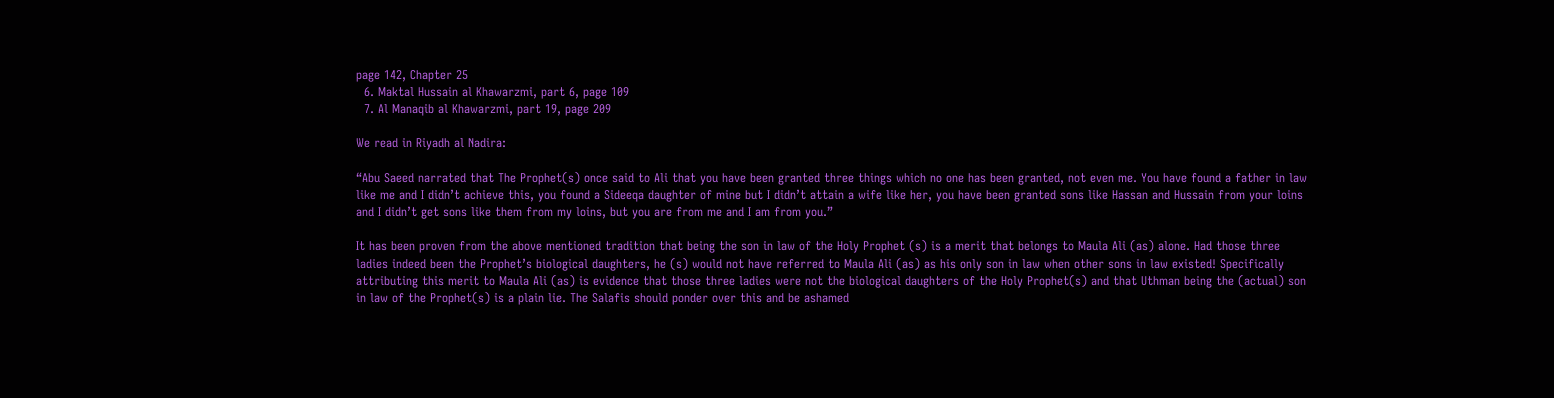page 142, Chapter 25
  6. Maktal Hussain al Khawarzmi, part 6, page 109
  7. Al Manaqib al Khawarzmi, part 19, page 209

We read in Riyadh al Nadira:

“Abu Saeed narrated that The Prophet(s) once said to Ali that you have been granted three things which no one has been granted, not even me. You have found a father in law like me and I didn’t achieve this, you found a Sideeqa daughter of mine but I didn’t attain a wife like her, you have been granted sons like Hassan and Hussain from your loins and I didn’t get sons like them from my loins, but you are from me and I am from you.”

It has been proven from the above mentioned tradition that being the son in law of the Holy Prophet (s) is a merit that belongs to Maula Ali (as) alone. Had those three ladies indeed been the Prophet’s biological daughters, he (s) would not have referred to Maula Ali (as) as his only son in law when other sons in law existed! Specifically attributing this merit to Maula Ali (as) is evidence that those three ladies were not the biological daughters of the Holy Prophet(s) and that Uthman being the (actual) son in law of the Prophet(s) is a plain lie. The Salafis should ponder over this and be ashamed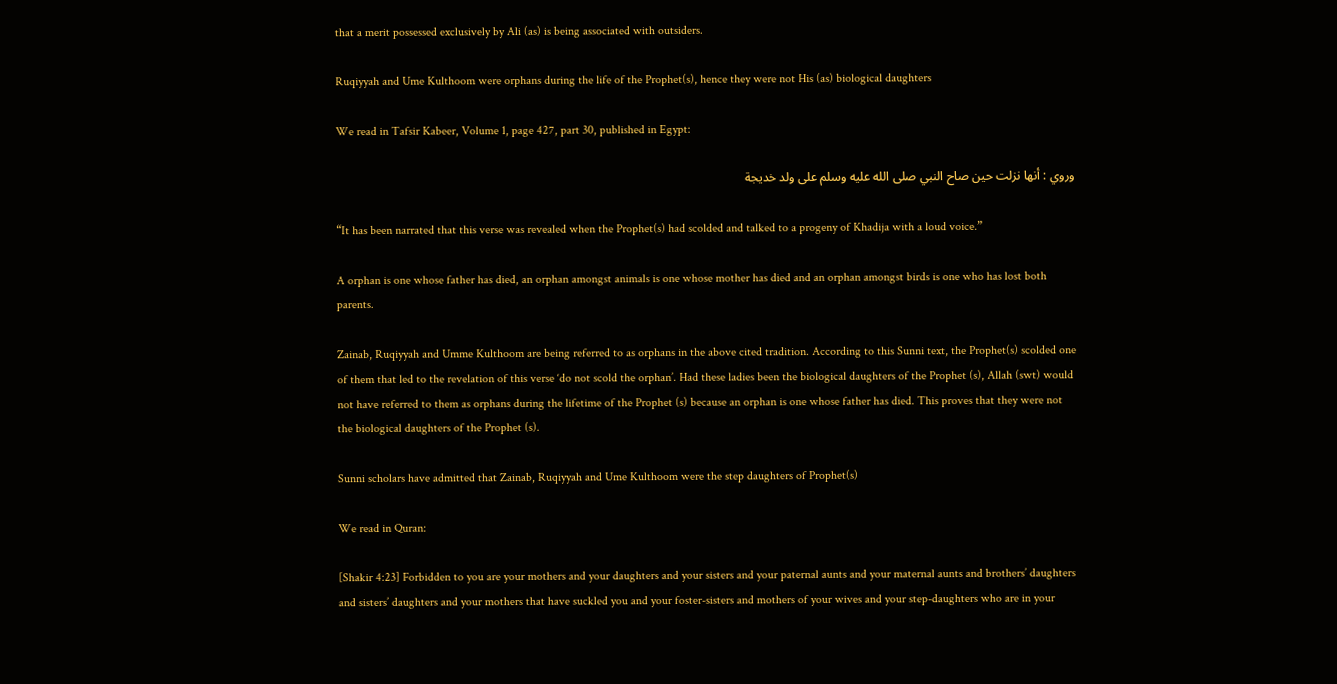that a merit possessed exclusively by Ali (as) is being associated with outsiders.

Ruqiyyah and Ume Kulthoom were orphans during the life of the Prophet(s), hence they were not His (as) biological daughters

We read in Tafsir Kabeer, Volume 1, page 427, part 30, published in Egypt:

وروي : أنها نزلت حين صاح النبي صلى الله عليه وسلم على ولد خديجة

“It has been narrated that this verse was revealed when the Prophet(s) had scolded and talked to a progeny of Khadija with a loud voice.”

A orphan is one whose father has died, an orphan amongst animals is one whose mother has died and an orphan amongst birds is one who has lost both parents.

Zainab, Ruqiyyah and Umme Kulthoom are being referred to as orphans in the above cited tradition. According to this Sunni text, the Prophet(s) scolded one of them that led to the revelation of this verse ‘do not scold the orphan’. Had these ladies been the biological daughters of the Prophet (s), Allah (swt) would not have referred to them as orphans during the lifetime of the Prophet (s) because an orphan is one whose father has died. This proves that they were not the biological daughters of the Prophet (s).

Sunni scholars have admitted that Zainab, Ruqiyyah and Ume Kulthoom were the step daughters of Prophet(s)

We read in Quran:

[Shakir 4:23] Forbidden to you are your mothers and your daughters and your sisters and your paternal aunts and your maternal aunts and brothers’ daughters and sisters’ daughters and your mothers that have suckled you and your foster-sisters and mothers of your wives and your step-daughters who are in your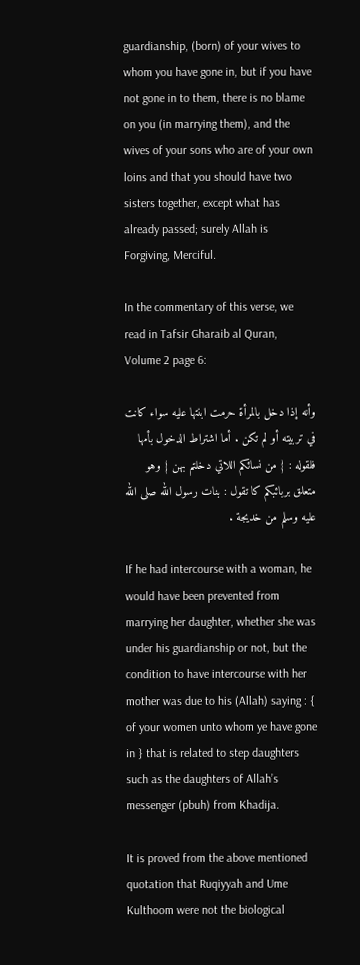guardianship, (born) of your wives to whom you have gone in, but if you have not gone in to them, there is no blame on you (in marrying them), and the wives of your sons who are of your own loins and that you should have two sisters together, except what has already passed; surely Allah is Forgiving, Merciful.

In the commentary of this verse, we read in Tafsir Gharaib al Quran, Volume 2 page 6:

وأنه إذا دخل بالمرأة حرمت ابنتها عليه سواء كانت في تربيته أو لم تكن . أما اشتراط الدخول بأمها فلقوله : { من نسائكم اللاتي دخلتم بهن } وهو متعلق بربائبكم كا تقول : بنات رسول الله صلى الله عليه وسلم من خديجة .

If he had intercourse with a woman, he would have been prevented from marrying her daughter, whether she was under his guardianship or not, but the condition to have intercourse with her mother was due to his (Allah) saying : { of your women unto whom ye have gone in } that is related to step daughters such as the daughters of Allah’s messenger (pbuh) from Khadija.

It is proved from the above mentioned quotation that Ruqiyyah and Ume Kulthoom were not the biological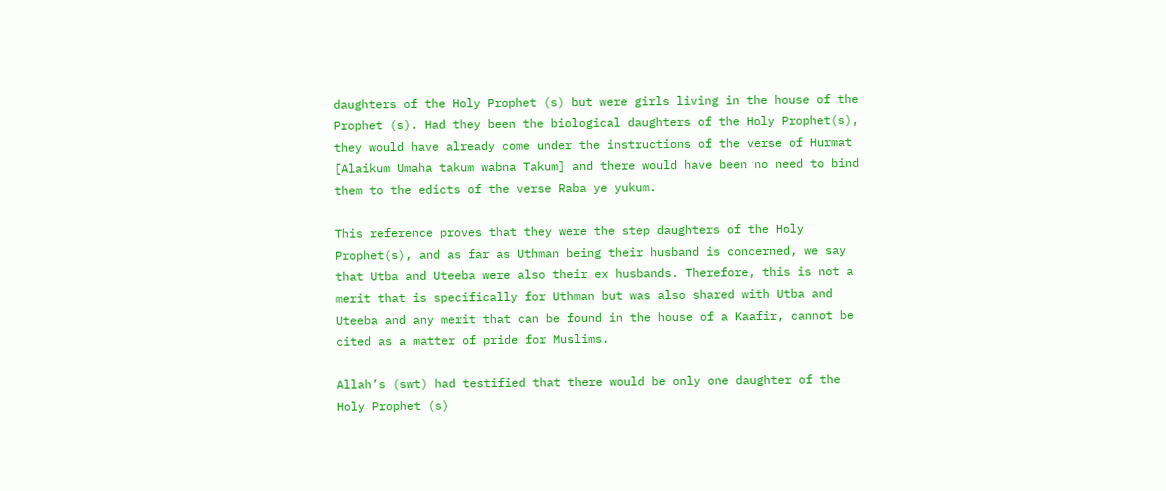daughters of the Holy Prophet (s) but were girls living in the house of the Prophet (s). Had they been the biological daughters of the Holy Prophet(s), they would have already come under the instructions of the verse of Hurmat [Alaikum Umaha takum wabna Takum] and there would have been no need to bind them to the edicts of the verse Raba ye yukum.

This reference proves that they were the step daughters of the Holy Prophet(s), and as far as Uthman being their husband is concerned, we say that Utba and Uteeba were also their ex husbands. Therefore, this is not a merit that is specifically for Uthman but was also shared with Utba and Uteeba and any merit that can be found in the house of a Kaafir, cannot be cited as a matter of pride for Muslims.

Allah’s (swt) had testified that there would be only one daughter of the Holy Prophet (s)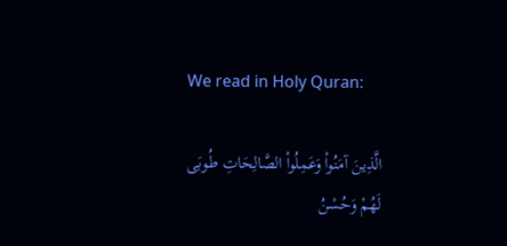We read in Holy Quran:

الَّذِينَ آمَنُواْ وَعَمِلُواْ الصَّالِحَاتِ طُوبَى لَهُمْ وَحُسْنُ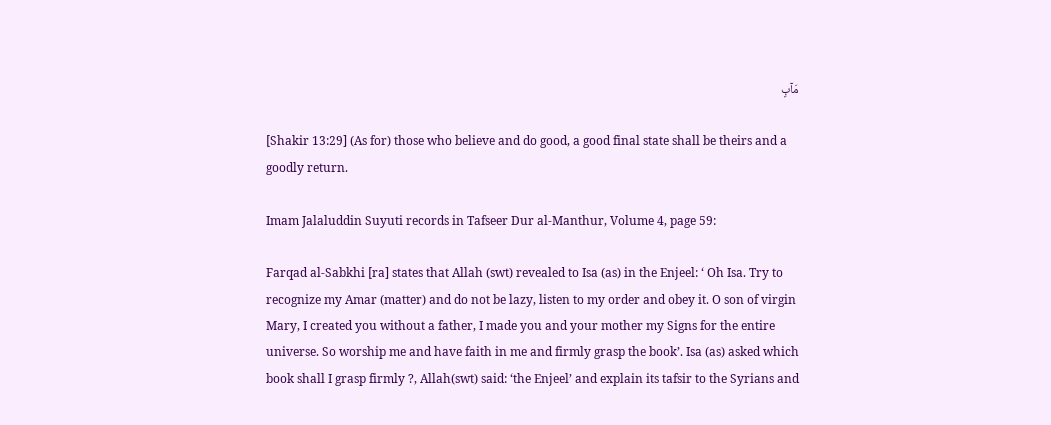مَآبٍ

[Shakir 13:29] (As for) those who believe and do good, a good final state shall be theirs and a goodly return.

Imam Jalaluddin Suyuti records in Tafseer Dur al-Manthur, Volume 4, page 59:

Farqad al-Sabkhi [ra] states that Allah (swt) revealed to Isa (as) in the Enjeel: ‘ Oh Isa. Try to recognize my Amar (matter) and do not be lazy, listen to my order and obey it. O son of virgin Mary, I created you without a father, I made you and your mother my Signs for the entire universe. So worship me and have faith in me and firmly grasp the book’. Isa (as) asked which book shall I grasp firmly ?, Allah(swt) said: ‘the Enjeel’ and explain its tafsir to the Syrians and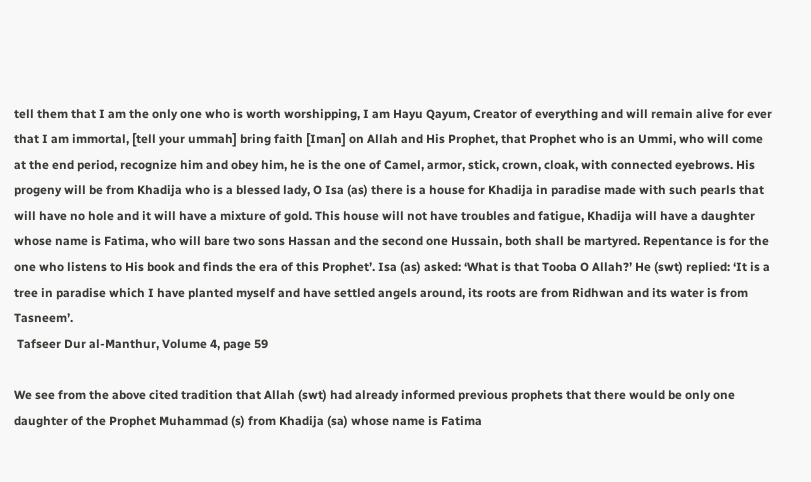tell them that I am the only one who is worth worshipping, I am Hayu Qayum, Creator of everything and will remain alive for ever that I am immortal, [tell your ummah] bring faith [Iman] on Allah and His Prophet, that Prophet who is an Ummi, who will come at the end period, recognize him and obey him, he is the one of Camel, armor, stick, crown, cloak, with connected eyebrows. His progeny will be from Khadija who is a blessed lady, O Isa (as) there is a house for Khadija in paradise made with such pearls that will have no hole and it will have a mixture of gold. This house will not have troubles and fatigue, Khadija will have a daughter whose name is Fatima, who will bare two sons Hassan and the second one Hussain, both shall be martyred. Repentance is for the one who listens to His book and finds the era of this Prophet’. Isa (as) asked: ‘What is that Tooba O Allah?’ He (swt) replied: ‘It is a tree in paradise which I have planted myself and have settled angels around, its roots are from Ridhwan and its water is from Tasneem’.
 Tafseer Dur al-Manthur, Volume 4, page 59

We see from the above cited tradition that Allah (swt) had already informed previous prophets that there would be only one daughter of the Prophet Muhammad (s) from Khadija (sa) whose name is Fatima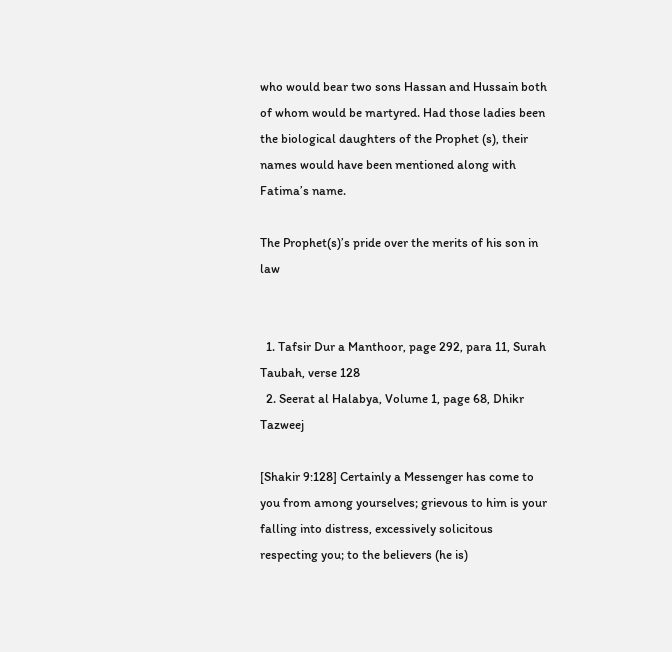who would bear two sons Hassan and Hussain both of whom would be martyred. Had those ladies been the biological daughters of the Prophet (s), their names would have been mentioned along with Fatima’s name.

The Prophet(s)’s pride over the merits of his son in law


  1. Tafsir Dur a Manthoor, page 292, para 11, Surah Taubah, verse 128
  2. Seerat al Halabya, Volume 1, page 68, Dhikr Tazweej

[Shakir 9:128] Certainly a Messenger has come to you from among yourselves; grievous to him is your falling into distress, excessively solicitous respecting you; to the believers (he is)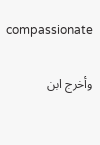compassionate

وأخرج ابن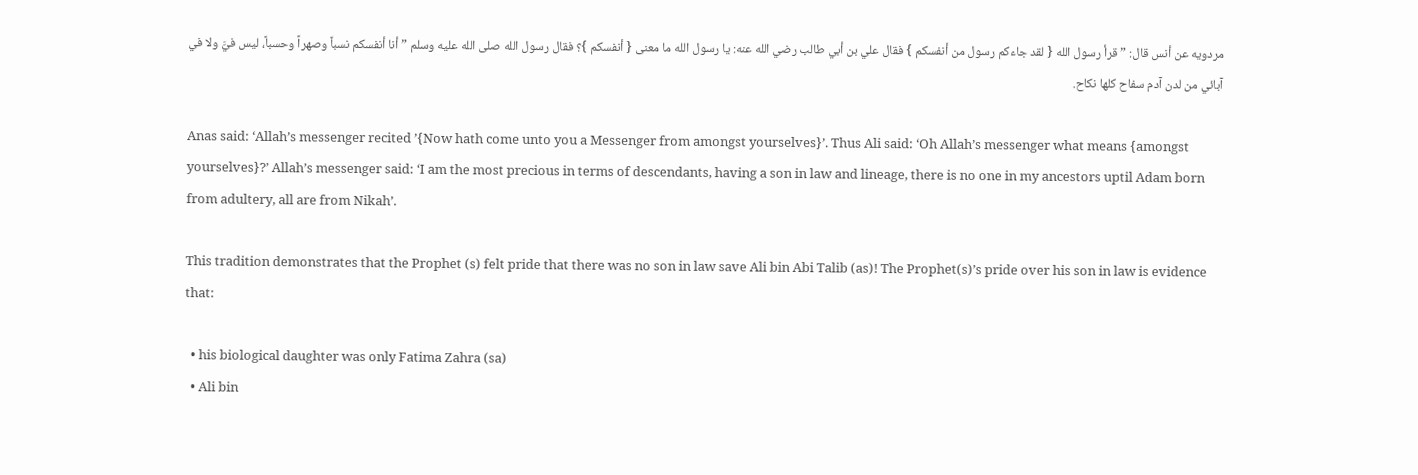مردويه عن أنس قال: ” قرأ رسول الله { لقد جاءكم رسول من أنفسكم } فقال علي بن أبي طالب رضي الله عنه: يا رسول الله ما معنى { أنفسكم }؟ فقال رسول الله صلى الله عليه وسلم ” أنا أنفسكم نسباً وصهراً وحسباً، ليس فيَّ ولا في آبائي من لدن آدم سفاح كلها نكاح.

Anas said: ‘Allah’s messenger recited ’{Now hath come unto you a Messenger from amongst yourselves}’. Thus Ali said: ‘Oh Allah’s messenger what means {amongst yourselves}?’ Allah’s messenger said: ‘I am the most precious in terms of descendants, having a son in law and lineage, there is no one in my ancestors uptil Adam born from adultery, all are from Nikah’.

This tradition demonstrates that the Prophet (s) felt pride that there was no son in law save Ali bin Abi Talib (as)! The Prophet(s)’s pride over his son in law is evidence that:

  • his biological daughter was only Fatima Zahra (sa)
  • Ali bin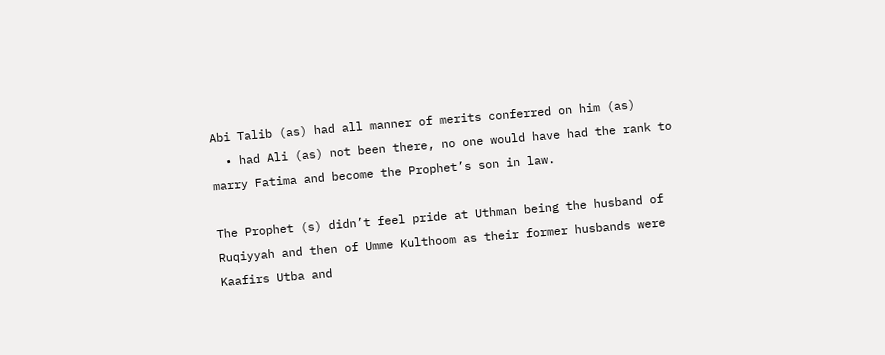Abi Talib (as) had all manner of merits conferred on him (as)
  • had Ali (as) not been there, no one would have had the rank to marry Fatima and become the Prophet’s son in law.

The Prophet (s) didn’t feel pride at Uthman being the husband of Ruqiyyah and then of Umme Kulthoom as their former husbands were Kaafirs Utba and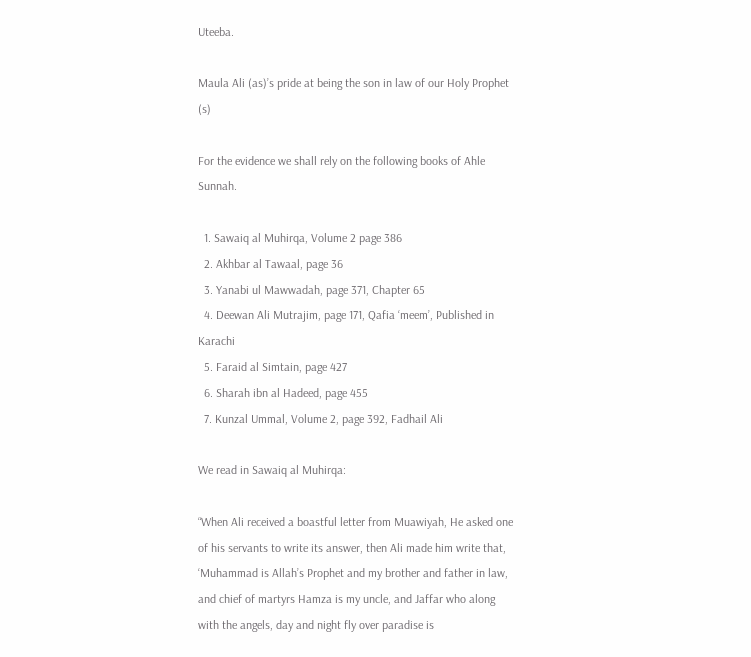Uteeba.

Maula Ali (as)’s pride at being the son in law of our Holy Prophet (s)

For the evidence we shall rely on the following books of Ahle Sunnah.

  1. Sawaiq al Muhirqa, Volume 2 page 386
  2. Akhbar al Tawaal, page 36
  3. Yanabi ul Mawwadah, page 371, Chapter 65
  4. Deewan Ali Mutrajim, page 171, Qafia ‘meem’, Published in Karachi
  5. Faraid al Simtain, page 427
  6. Sharah ibn al Hadeed, page 455
  7. Kunzal Ummal, Volume 2, page 392, Fadhail Ali

We read in Sawaiq al Muhirqa:

“When Ali received a boastful letter from Muawiyah, He asked one of his servants to write its answer, then Ali made him write that, ‘Muhammad is Allah’s Prophet and my brother and father in law, and chief of martyrs Hamza is my uncle, and Jaffar who along with the angels, day and night fly over paradise is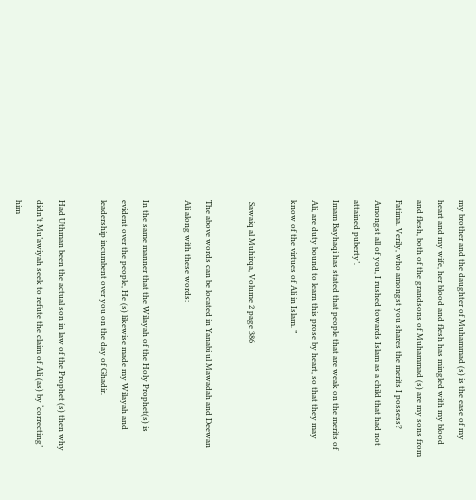my brother and the daughter of Muhammad (s) is the ease of my heart and my wife, her blood and flesh has mingled with my blood and flesh, both of the grandsons of Muhammad (s) are my sons from Fatima. Verily, who amongst you shares the merits I possess? Amongst all of you, I rushed towards Islam as a child that had not attained puberty’.
Imam Bayhaqi has stated that people that are weak on the merits of Ali, are duty bound to learn this prose by heart, so that they may know of the virtues of Ali in Islam. ”

 Sawaiq al Muhirqa, Volume 2 page 386

The above words can be located in Yanabi ul Mawadah and Deewan Ali along with these words:

In the same manner that the Wilayah of the Holy Prophet(s) is evident over the people, He (s) likewise made my Wilayah and leadership incumbent over you on the day of Ghadir.

Had Uthman been the actual son in law of the Prophet (s) then why didn’t Mu’awiyah seek to refute the claim of Ali (as) by ‘correcting’ him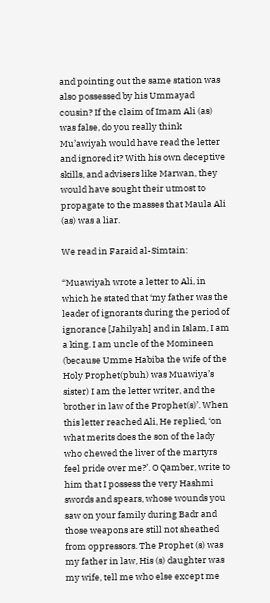and pointing out the same station was also possessed by his Ummayad cousin? If the claim of Imam Ali (as) was false, do you really think Mu’awiyah would have read the letter and ignored it? With his own deceptive skills, and advisers like Marwan, they would have sought their utmost to propagate to the masses that Maula Ali (as) was a liar.

We read in Faraid al-Simtain:

“Muawiyah wrote a letter to Ali, in which he stated that ‘my father was the leader of ignorants during the period of ignorance [Jahilyah] and in Islam, I am a king. I am uncle of the Momineen (because Umme Habiba the wife of the Holy Prophet(pbuh) was Muawiya’s sister) I am the letter writer, and the brother in law of the Prophet(s)’. When this letter reached Ali, He replied, ‘on what merits does the son of the lady who chewed the liver of the martyrs feel pride over me?’. O Qamber, write to him that I possess the very Hashmi swords and spears, whose wounds you saw on your family during Badr and those weapons are still not sheathed from oppressors. The Prophet (s) was my father in law, His (s) daughter was my wife, tell me who else except me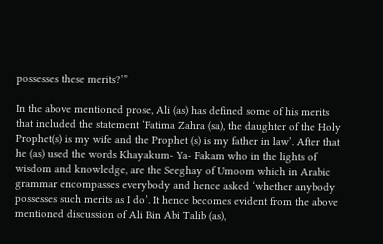possesses these merits?’”

In the above mentioned prose, Ali (as) has defined some of his merits that included the statement ‘Fatima Zahra (sa), the daughter of the Holy Prophet(s) is my wife and the Prophet (s) is my father in law’. After that he (as) used the words Khayakum- Ya- Fakam who in the lights of wisdom and knowledge, are the Seeghay of Umoom which in Arabic grammar encompasses everybody and hence asked ‘whether anybody possesses such merits as I do’. It hence becomes evident from the above mentioned discussion of Ali Bin Abi Talib (as),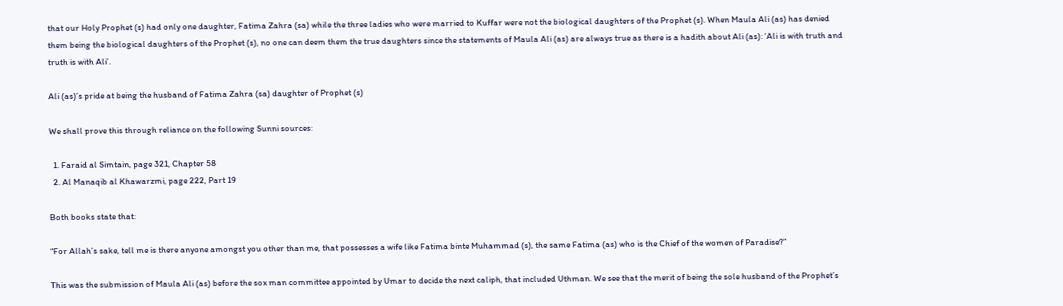that our Holy Prophet (s) had only one daughter, Fatima Zahra (sa) while the three ladies who were married to Kuffar were not the biological daughters of the Prophet (s). When Maula Ali (as) has denied them being the biological daughters of the Prophet (s), no one can deem them the true daughters since the statements of Maula Ali (as) are always true as there is a hadith about Ali (as): ‘Ali is with truth and truth is with Ali’.

Ali (as)’s pride at being the husband of Fatima Zahra (sa) daughter of Prophet (s)

We shall prove this through reliance on the following Sunni sources:

  1. Faraid al Simtain, page 321, Chapter 58
  2. Al Manaqib al Khawarzmi, page 222, Part 19

Both books state that:

“For Allah’s sake, tell me is there anyone amongst you other than me, that possesses a wife like Fatima binte Muhammad (s), the same Fatima (as) who is the Chief of the women of Paradise?”

This was the submission of Maula Ali (as) before the sox man committee appointed by Umar to decide the next caliph, that included Uthman. We see that the merit of being the sole husband of the Prophet’s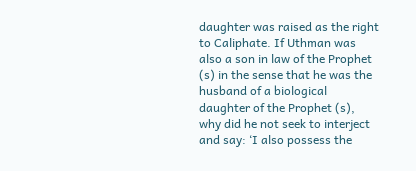daughter was raised as the right to Caliphate. If Uthman was also a son in law of the Prophet (s) in the sense that he was the husband of a biological daughter of the Prophet (s), why did he not seek to interject and say: ‘I also possess the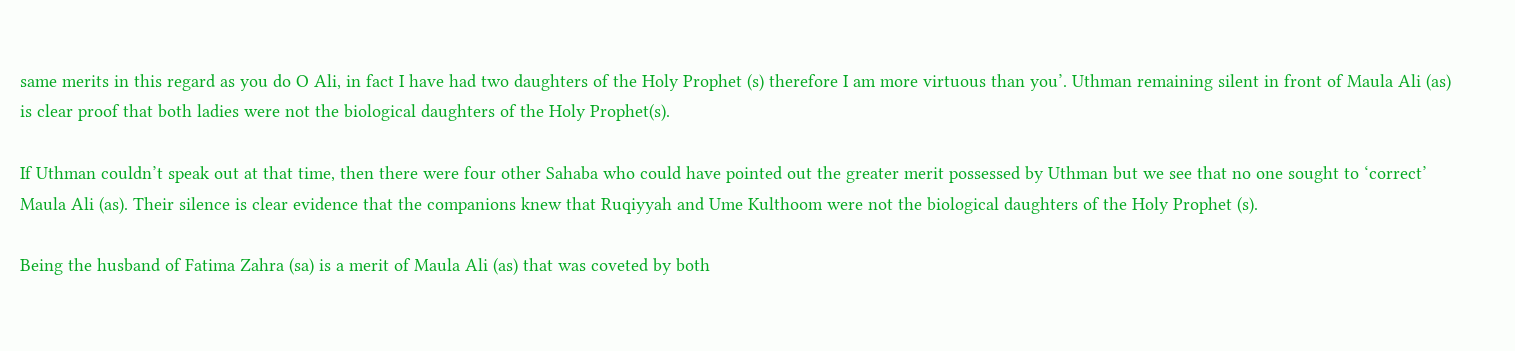same merits in this regard as you do O Ali, in fact I have had two daughters of the Holy Prophet (s) therefore I am more virtuous than you’. Uthman remaining silent in front of Maula Ali (as) is clear proof that both ladies were not the biological daughters of the Holy Prophet(s).

If Uthman couldn’t speak out at that time, then there were four other Sahaba who could have pointed out the greater merit possessed by Uthman but we see that no one sought to ‘correct’ Maula Ali (as). Their silence is clear evidence that the companions knew that Ruqiyyah and Ume Kulthoom were not the biological daughters of the Holy Prophet (s).

Being the husband of Fatima Zahra (sa) is a merit of Maula Ali (as) that was coveted by both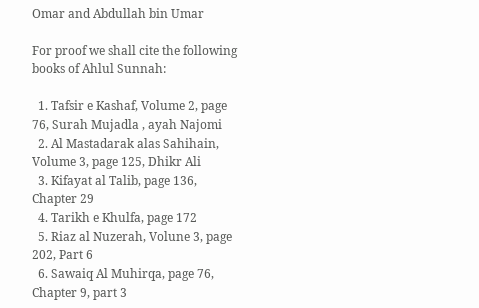Omar and Abdullah bin Umar

For proof we shall cite the following books of Ahlul Sunnah:

  1. Tafsir e Kashaf, Volume 2, page 76, Surah Mujadla , ayah Najomi
  2. Al Mastadarak alas Sahihain, Volume 3, page 125, Dhikr Ali
  3. Kifayat al Talib, page 136, Chapter 29
  4. Tarikh e Khulfa, page 172
  5. Riaz al Nuzerah, Volune 3, page 202, Part 6
  6. Sawaiq Al Muhirqa, page 76, Chapter 9, part 3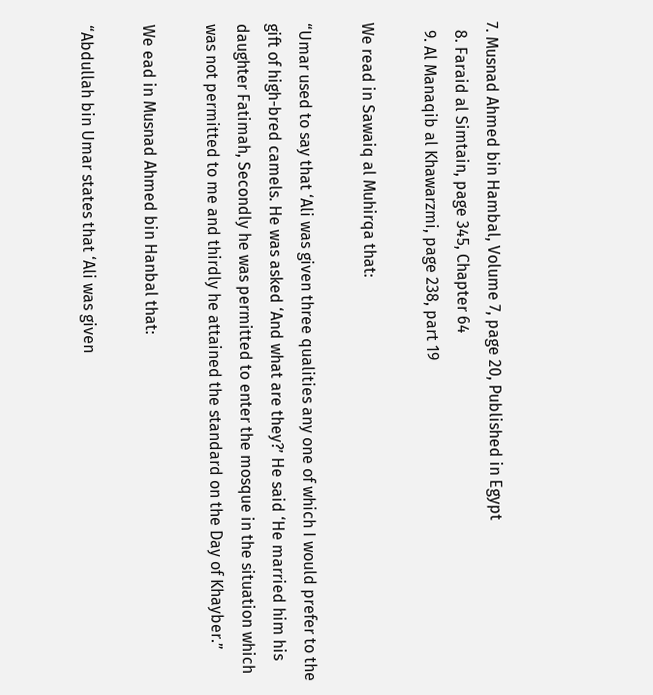7. Musnad Ahmed bin Hambal, Volume 7, page 20, Published in Egypt
  8. Faraid al Simtain, page 345, Chapter 64
  9. Al Manaqib al Khawarzmi, page 238, part 19

We read in Sawaiq al Muhirqa that:

“Umar used to say that ‘Ali was given three qualities any one of which I would prefer to the gift of high-bred camels. He was asked ‘And what are they?’ He said ‘He married him his daughter Fatimah, Secondly he was permitted to enter the mosque in the situation which was not permitted to me and thirdly he attained the standard on the Day of Khayber.”

We ead in Musnad Ahmed bin Hanbal that:

“Abdullah bin Umar states that ‘Ali was given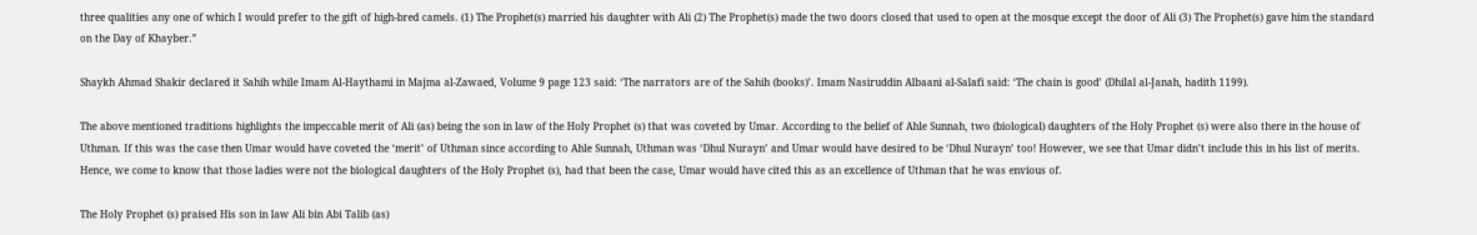three qualities any one of which I would prefer to the gift of high-bred camels. (1) The Prophet(s) married his daughter with Ali (2) The Prophet(s) made the two doors closed that used to open at the mosque except the door of Ali (3) The Prophet(s) gave him the standard on the Day of Khayber.”

Shaykh Ahmad Shakir declared it Sahih while Imam Al-Haythami in Majma al-Zawaed, Volume 9 page 123 said: ‘The narrators are of the Sahih (books)’. Imam Nasiruddin Albaani al-Salafi said: ‘The chain is good’ (Dhilal al-Janah, hadith 1199).

The above mentioned traditions highlights the impeccable merit of Ali (as) being the son in law of the Holy Prophet (s) that was coveted by Umar. According to the belief of Ahle Sunnah, two (biological) daughters of the Holy Prophet (s) were also there in the house of Uthman. If this was the case then Umar would have coveted the ‘merit’ of Uthman since according to Ahle Sunnah, Uthman was ‘Dhul Nurayn’ and Umar would have desired to be ‘Dhul Nurayn’ too! However, we see that Umar didn’t include this in his list of merits. Hence, we come to know that those ladies were not the biological daughters of the Holy Prophet (s), had that been the case, Umar would have cited this as an excellence of Uthman that he was envious of.

The Holy Prophet (s) praised His son in law Ali bin Abi Talib (as)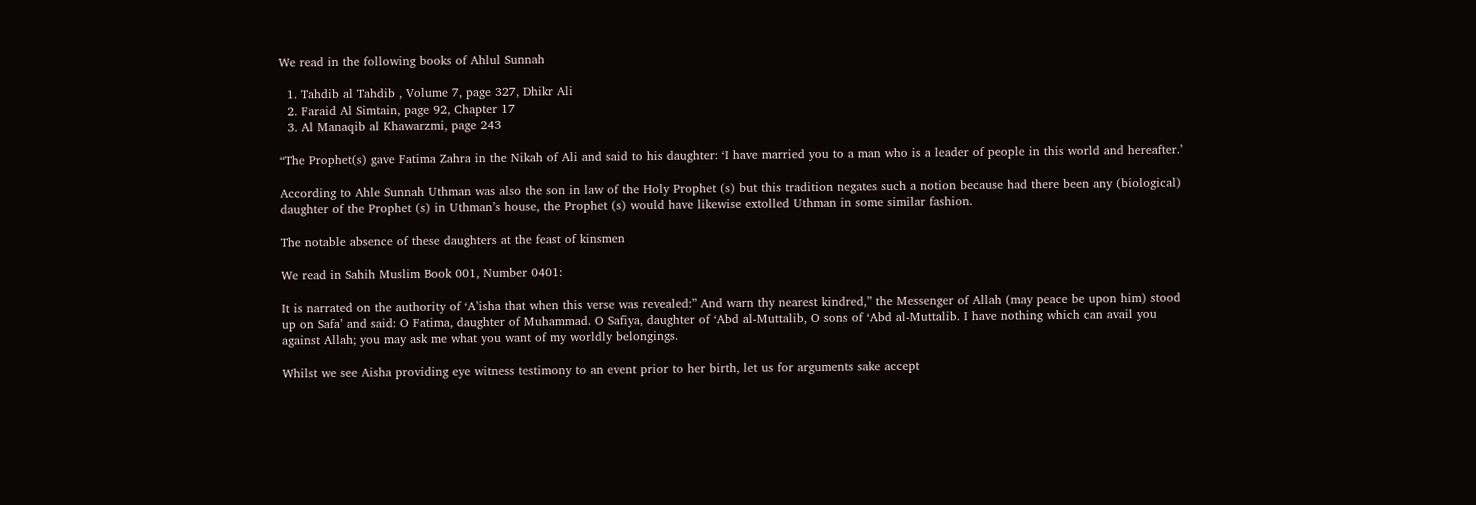We read in the following books of Ahlul Sunnah

  1. Tahdib al Tahdib , Volume 7, page 327, Dhikr Ali
  2. Faraid Al Simtain, page 92, Chapter 17
  3. Al Manaqib al Khawarzmi, page 243

“The Prophet(s) gave Fatima Zahra in the Nikah of Ali and said to his daughter: ‘I have married you to a man who is a leader of people in this world and hereafter.’

According to Ahle Sunnah Uthman was also the son in law of the Holy Prophet (s) but this tradition negates such a notion because had there been any (biological) daughter of the Prophet (s) in Uthman’s house, the Prophet (s) would have likewise extolled Uthman in some similar fashion.

The notable absence of these daughters at the feast of kinsmen

We read in Sahih Muslim Book 001, Number 0401:

It is narrated on the authority of ‘A’isha that when this verse was revealed:” And warn thy nearest kindred,” the Messenger of Allah (may peace be upon him) stood up on Safa’ and said: O Fatima, daughter of Muhammad. O Safiya, daughter of ‘Abd al-Muttalib, O sons of ‘Abd al-Muttalib. I have nothing which can avail you against Allah; you may ask me what you want of my worldly belongings.

Whilst we see Aisha providing eye witness testimony to an event prior to her birth, let us for arguments sake accept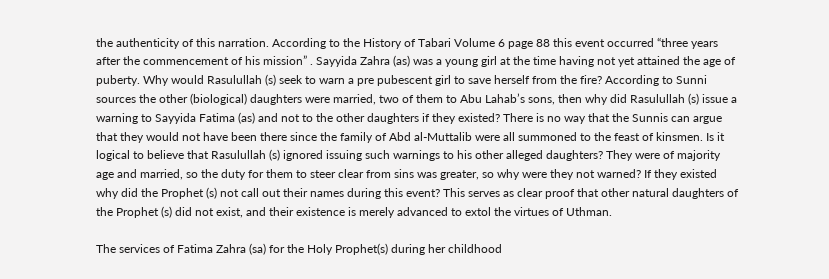the authenticity of this narration. According to the History of Tabari Volume 6 page 88 this event occurred “three years after the commencement of his mission” . Sayyida Zahra (as) was a young girl at the time having not yet attained the age of puberty. Why would Rasulullah (s) seek to warn a pre pubescent girl to save herself from the fire? According to Sunni sources the other (biological) daughters were married, two of them to Abu Lahab’s sons, then why did Rasulullah (s) issue a warning to Sayyida Fatima (as) and not to the other daughters if they existed? There is no way that the Sunnis can argue that they would not have been there since the family of Abd al-Muttalib were all summoned to the feast of kinsmen. Is it logical to believe that Rasulullah (s) ignored issuing such warnings to his other alleged daughters? They were of majority age and married, so the duty for them to steer clear from sins was greater, so why were they not warned? If they existed why did the Prophet (s) not call out their names during this event? This serves as clear proof that other natural daughters of the Prophet (s) did not exist, and their existence is merely advanced to extol the virtues of Uthman.

The services of Fatima Zahra (sa) for the Holy Prophet(s) during her childhood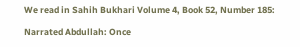We read in Sahih Bukhari Volume 4, Book 52, Number 185:

Narrated Abdullah: Once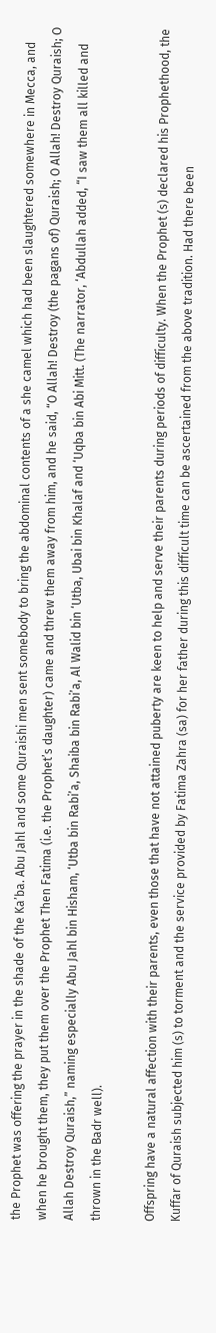the Prophet was offering the prayer in the shade of the Ka’ba. Abu Jahl and some Quraishi men sent somebody to bring the abdominal contents of a she camel which had been slaughtered somewhere in Mecca, and when he brought them, they put them over the Prophet Then Fatima (i.e. the Prophet’s daughter) came and threw them away from him, and he said, “O Allah! Destroy (the pagans of) Quraish; O Allah! Destroy Quraish; O Allah Destroy Quraish,” naming especially Abu Jahl bin Hisham, ‘Utba bin Rabi’a, Shaiba bin Rabi’a, Al Walid bin ‘Utba, Ubai bin Khalaf and ‘Uqba bin Abi Mitt. (The narrator, ‘Abdullah added, “I saw them all killed and thrown in the Badr well).

Offspring have a natural affection with their parents, even those that have not attained puberty are keen to help and serve their parents during periods of difficulty. When the Prophet (s) declared his Prophethood, the Kuffar of Quraish subjected him (s) to torment and the service provided by Fatima Zahra (sa) for her father during this difficult time can be ascertained from the above tradition. Had there been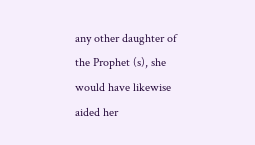any other daughter of the Prophet (s), she would have likewise aided her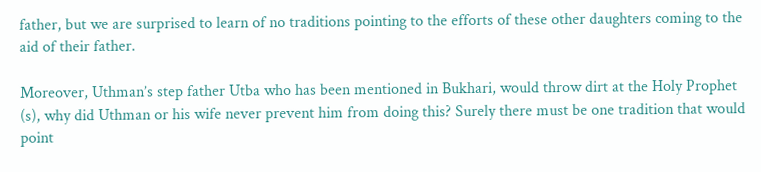father, but we are surprised to learn of no traditions pointing to the efforts of these other daughters coming to the aid of their father.

Moreover, Uthman’s step father Utba who has been mentioned in Bukhari, would throw dirt at the Holy Prophet (s), why did Uthman or his wife never prevent him from doing this? Surely there must be one tradition that would point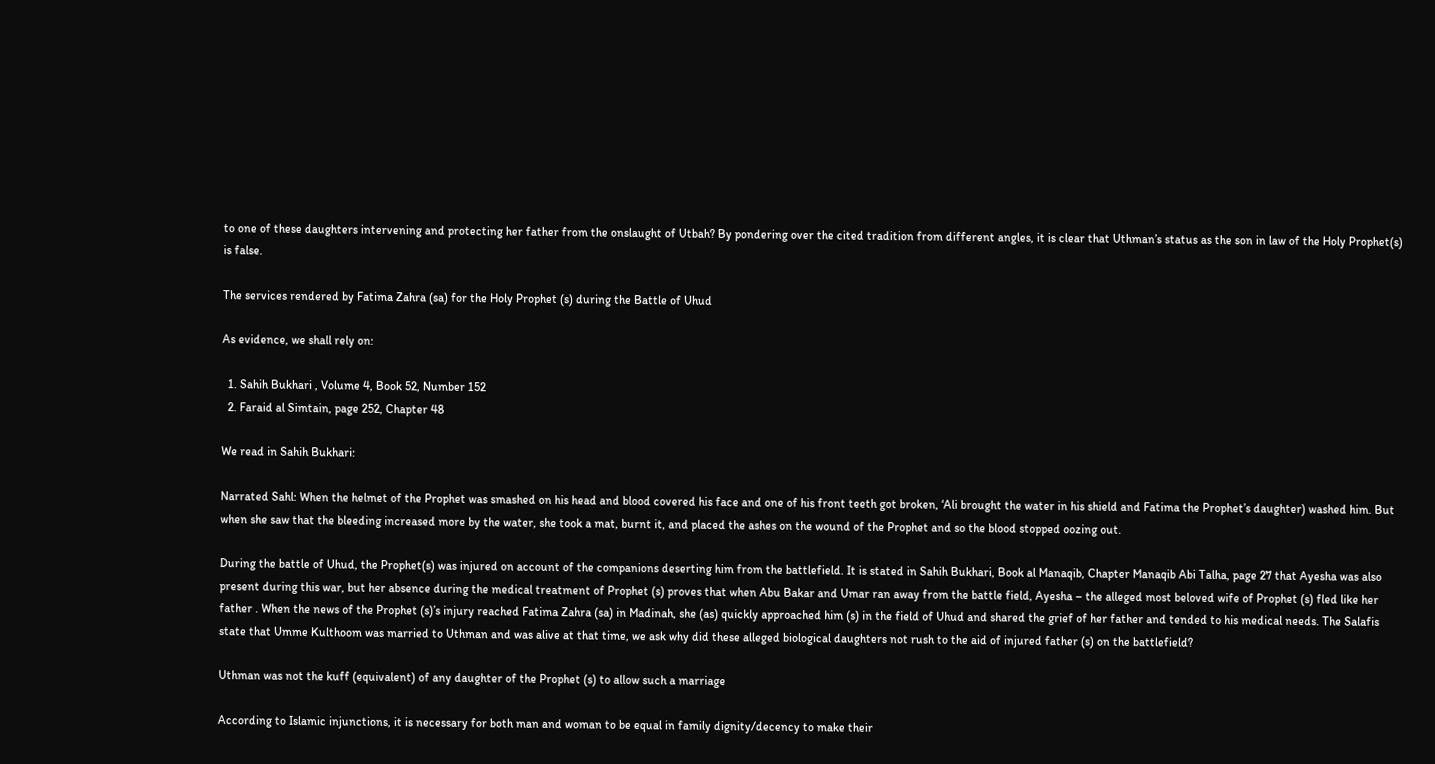to one of these daughters intervening and protecting her father from the onslaught of Utbah? By pondering over the cited tradition from different angles, it is clear that Uthman’s status as the son in law of the Holy Prophet(s) is false.

The services rendered by Fatima Zahra (sa) for the Holy Prophet (s) during the Battle of Uhud

As evidence, we shall rely on:

  1. Sahih Bukhari , Volume 4, Book 52, Number 152
  2. Faraid al Simtain, page 252, Chapter 48

We read in Sahih Bukhari:

Narrated Sahl: When the helmet of the Prophet was smashed on his head and blood covered his face and one of his front teeth got broken, ‘Ali brought the water in his shield and Fatima the Prophet’s daughter) washed him. But when she saw that the bleeding increased more by the water, she took a mat, burnt it, and placed the ashes on the wound of the Prophet and so the blood stopped oozing out.

During the battle of Uhud, the Prophet(s) was injured on account of the companions deserting him from the battlefield. It is stated in Sahih Bukhari, Book al Manaqib, Chapter Manaqib Abi Talha, page 27 that Ayesha was also present during this war, but her absence during the medical treatment of Prophet (s) proves that when Abu Bakar and Umar ran away from the battle field, Ayesha – the alleged most beloved wife of Prophet (s) fled like her father . When the news of the Prophet (s)’s injury reached Fatima Zahra (sa) in Madinah, she (as) quickly approached him (s) in the field of Uhud and shared the grief of her father and tended to his medical needs. The Salafis state that Umme Kulthoom was married to Uthman and was alive at that time, we ask why did these alleged biological daughters not rush to the aid of injured father (s) on the battlefield?

Uthman was not the kuff (equivalent) of any daughter of the Prophet (s) to allow such a marriage

According to Islamic injunctions, it is necessary for both man and woman to be equal in family dignity/decency to make their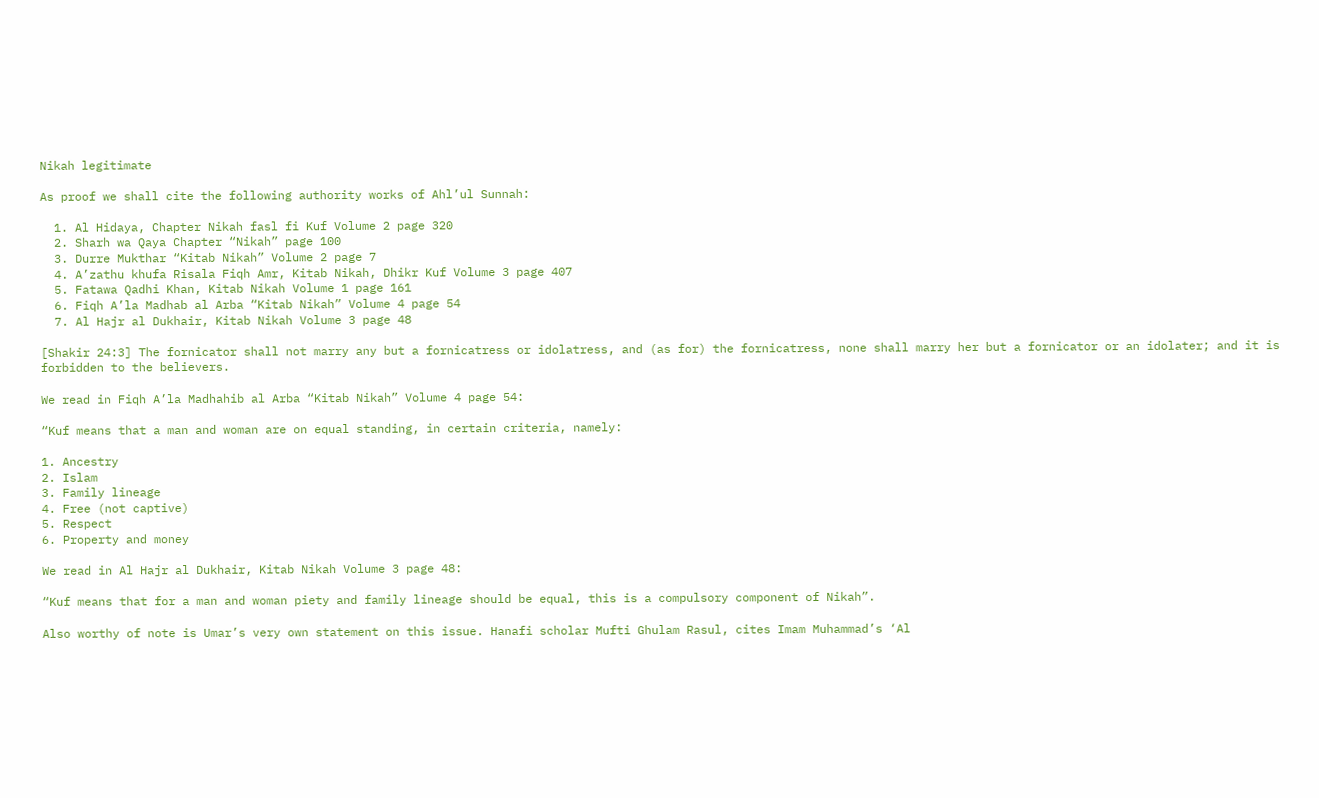Nikah legitimate

As proof we shall cite the following authority works of Ahl’ul Sunnah:

  1. Al Hidaya, Chapter Nikah fasl fi Kuf Volume 2 page 320
  2. Sharh wa Qaya Chapter “Nikah” page 100
  3. Durre Mukthar “Kitab Nikah” Volume 2 page 7
  4. A’zathu khufa Risala Fiqh Amr, Kitab Nikah, Dhikr Kuf Volume 3 page 407
  5. Fatawa Qadhi Khan, Kitab Nikah Volume 1 page 161
  6. Fiqh A’la Madhab al Arba “Kitab Nikah” Volume 4 page 54
  7. Al Hajr al Dukhair, Kitab Nikah Volume 3 page 48

[Shakir 24:3] The fornicator shall not marry any but a fornicatress or idolatress, and (as for) the fornicatress, none shall marry her but a fornicator or an idolater; and it is forbidden to the believers.

We read in Fiqh A’la Madhahib al Arba “Kitab Nikah” Volume 4 page 54:

“Kuf means that a man and woman are on equal standing, in certain criteria, namely:

1. Ancestry
2. Islam
3. Family lineage
4. Free (not captive)
5. Respect
6. Property and money

We read in Al Hajr al Dukhair, Kitab Nikah Volume 3 page 48:

“Kuf means that for a man and woman piety and family lineage should be equal, this is a compulsory component of Nikah”.

Also worthy of note is Umar’s very own statement on this issue. Hanafi scholar Mufti Ghulam Rasul, cites Imam Muhammad’s ‘Al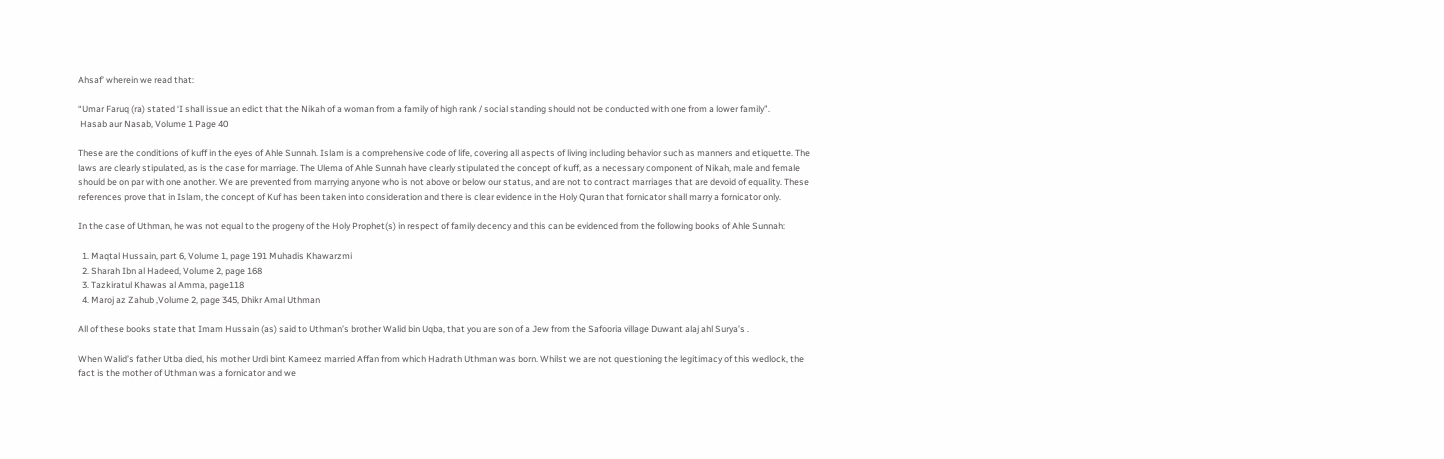Ahsaf’ wherein we read that:

“Umar Faruq (ra) stated ‘I shall issue an edict that the Nikah of a woman from a family of high rank / social standing should not be conducted with one from a lower family”.
 Hasab aur Nasab, Volume 1 Page 40

These are the conditions of kuff in the eyes of Ahle Sunnah. Islam is a comprehensive code of life, covering all aspects of living including behavior such as manners and etiquette. The laws are clearly stipulated, as is the case for marriage. The Ulema of Ahle Sunnah have clearly stipulated the concept of kuff, as a necessary component of Nikah, male and female should be on par with one another. We are prevented from marrying anyone who is not above or below our status, and are not to contract marriages that are devoid of equality. These references prove that in Islam, the concept of Kuf has been taken into consideration and there is clear evidence in the Holy Quran that fornicator shall marry a fornicator only.

In the case of Uthman, he was not equal to the progeny of the Holy Prophet(s) in respect of family decency and this can be evidenced from the following books of Ahle Sunnah:

  1. Maqtal Hussain, part 6, Volume 1, page 191 Muhadis Khawarzmi
  2. Sharah Ibn al Hadeed, Volume 2, page 168
  3. Tazkiratul Khawas al Amma, page118
  4. Maroj az Zahub ,Volume 2, page 345, Dhikr Amal Uthman

All of these books state that Imam Hussain (as) said to Uthman’s brother Walid bin Uqba, that you are son of a Jew from the Safooria village Duwant alaj ahl Surya’s .

When Walid’s father Utba died, his mother Urdi bint Kameez married Affan from which Hadrath Uthman was born. Whilst we are not questioning the legitimacy of this wedlock, the fact is the mother of Uthman was a fornicator and we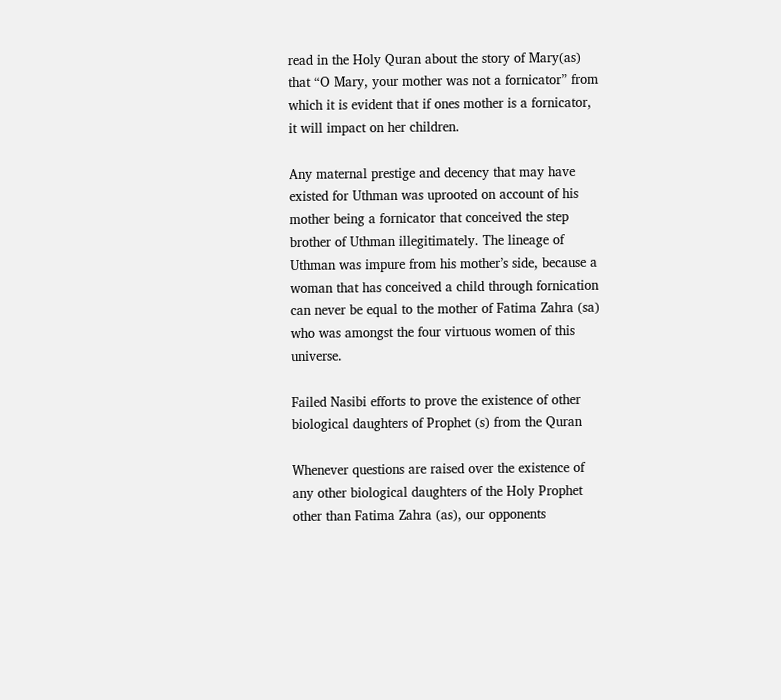read in the Holy Quran about the story of Mary(as) that “O Mary, your mother was not a fornicator” from which it is evident that if ones mother is a fornicator, it will impact on her children.

Any maternal prestige and decency that may have existed for Uthman was uprooted on account of his mother being a fornicator that conceived the step brother of Uthman illegitimately. The lineage of Uthman was impure from his mother’s side, because a woman that has conceived a child through fornication can never be equal to the mother of Fatima Zahra (sa) who was amongst the four virtuous women of this universe.

Failed Nasibi efforts to prove the existence of other biological daughters of Prophet (s) from the Quran

Whenever questions are raised over the existence of any other biological daughters of the Holy Prophet other than Fatima Zahra (as), our opponents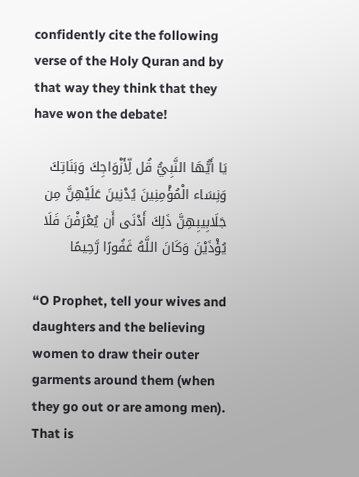confidently cite the following verse of the Holy Quran and by that way they think that they have won the debate!

يَا أَيُّهَا النَّبِيُّ قُل لِّأَزْوَاجِكَ وَبَنَاتِكَ وَنِسَاء الْمُؤْمِنِينَ يُدْنِينَ عَلَيْهِنَّ مِن جَلَابِيبِهِنَّ ذَلِكَ أَدْنَى أَن يُعْرَفْنَ فَلَا يُؤْذَيْنَ وَكَانَ اللَّهُ غَفُورًا رَّحِيمًا

“O Prophet, tell your wives and daughters and the believing women to draw their outer garments around them (when they go out or are among men). That is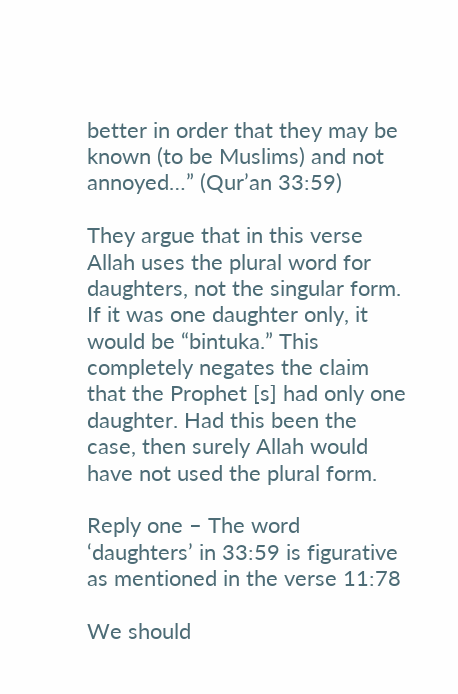better in order that they may be known (to be Muslims) and not annoyed…” (Qur’an 33:59)

They argue that in this verse Allah uses the plural word for daughters, not the singular form. If it was one daughter only, it would be “bintuka.” This completely negates the claim that the Prophet [s] had only one daughter. Had this been the case, then surely Allah would have not used the plural form.

Reply one – The word ‘daughters’ in 33:59 is figurative as mentioned in the verse 11:78

We should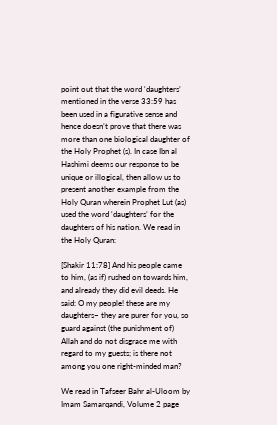point out that the word ‘daughters’ mentioned in the verse 33:59 has been used in a figurative sense and hence doesn’t prove that there was more than one biological daughter of the Holy Prophet (s). In case Ibn al Hashimi deems our response to be unique or illogical, then allow us to present another example from the Holy Quran wherein Prophet Lut (as) used the word ‘daughters’ for the daughters of his nation. We read in the Holy Quran:

[Shakir 11:78] And his people came to him, (as if) rushed on towards him, and already they did evil deeds. He said: O my people! these are my daughters– they are purer for you, so guard against (the punishment of) Allah and do not disgrace me with regard to my guests; is there not among you one right-minded man?

We read in Tafseer Bahr al-Uloom by Imam Samarqandi, Volume 2 page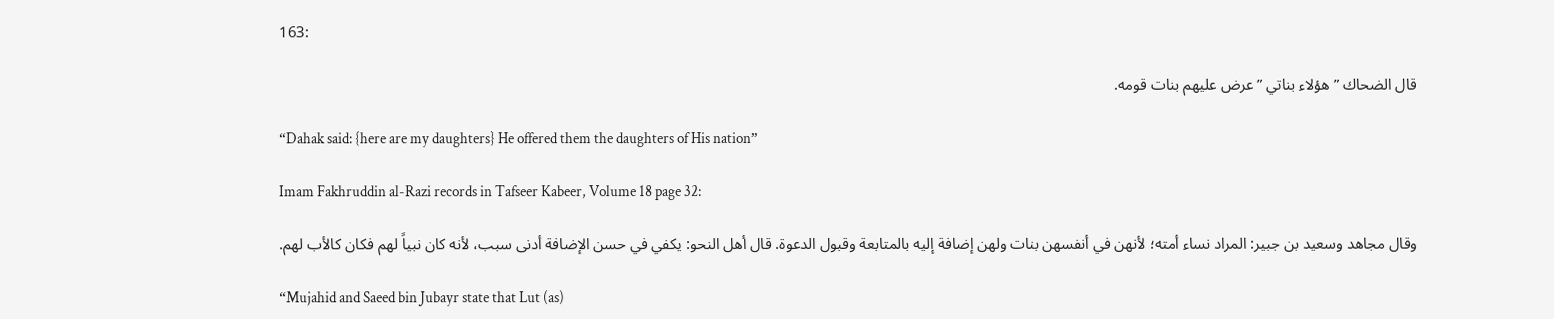163:

قال الضحاك ” هؤلاء بناتي ” عرض عليهم بنات قومه.

“Dahak said: {here are my daughters} He offered them the daughters of His nation”

Imam Fakhruddin al-Razi records in Tafseer Kabeer, Volume 18 page 32:

وقال مجاهد وسعيد بن جبير: المراد نساء أمته؛ لأنهن في أنفسهن بنات ولهن إضافة إليه بالمتابعة وقبول الدعوة. قال أهل النحو: يكفي في حسن الإضافة أدنى سبب، لأنه كان نبياً لهم فكان كالأب لهم.

“Mujahid and Saeed bin Jubayr state that Lut (as)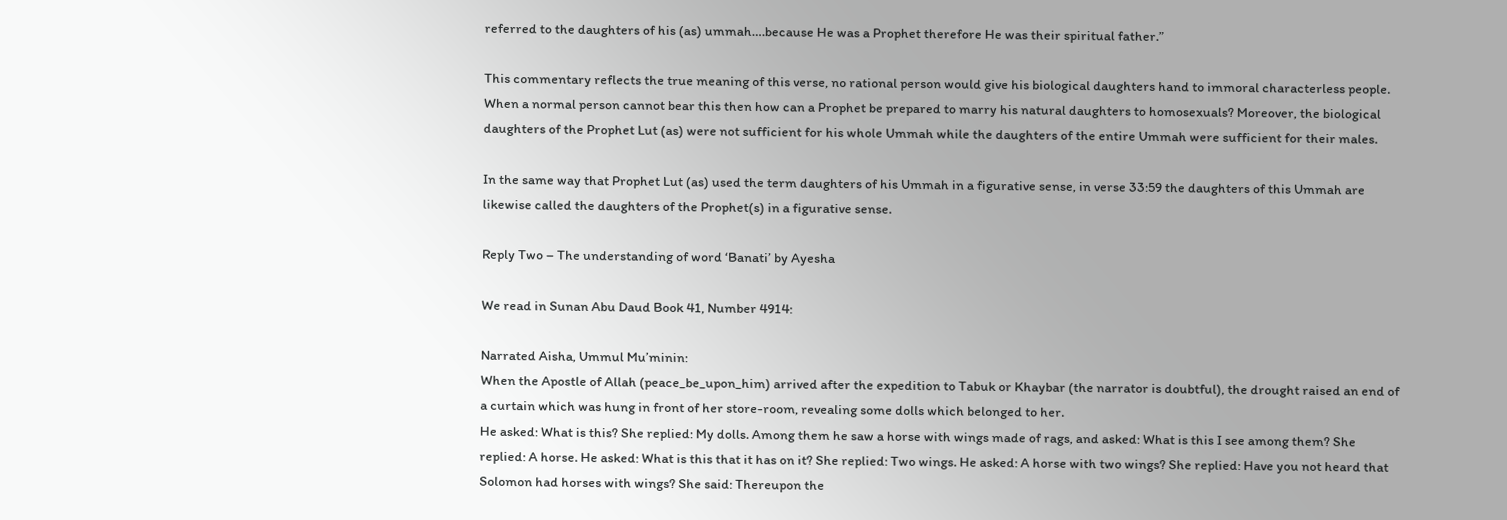referred to the daughters of his (as) ummah….because He was a Prophet therefore He was their spiritual father.”

This commentary reflects the true meaning of this verse, no rational person would give his biological daughters hand to immoral characterless people. When a normal person cannot bear this then how can a Prophet be prepared to marry his natural daughters to homosexuals? Moreover, the biological daughters of the Prophet Lut (as) were not sufficient for his whole Ummah while the daughters of the entire Ummah were sufficient for their males.

In the same way that Prophet Lut (as) used the term daughters of his Ummah in a figurative sense, in verse 33:59 the daughters of this Ummah are likewise called the daughters of the Prophet(s) in a figurative sense.

Reply Two – The understanding of word ‘Banati’ by Ayesha

We read in Sunan Abu Daud Book 41, Number 4914:

Narrated Aisha, Ummul Mu’minin:
When the Apostle of Allah (peace_be_upon_him) arrived after the expedition to Tabuk or Khaybar (the narrator is doubtful), the drought raised an end of a curtain which was hung in front of her store-room, revealing some dolls which belonged to her.
He asked: What is this? She replied: My dolls. Among them he saw a horse with wings made of rags, and asked: What is this I see among them? She replied: A horse. He asked: What is this that it has on it? She replied: Two wings. He asked: A horse with two wings? She replied: Have you not heard that Solomon had horses with wings? She said: Thereupon the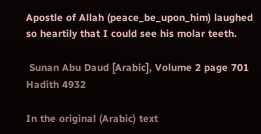Apostle of Allah (peace_be_upon_him) laughed so heartily that I could see his molar teeth.

 Sunan Abu Daud [Arabic], Volume 2 page 701 Hadith 4932

In the original (Arabic) text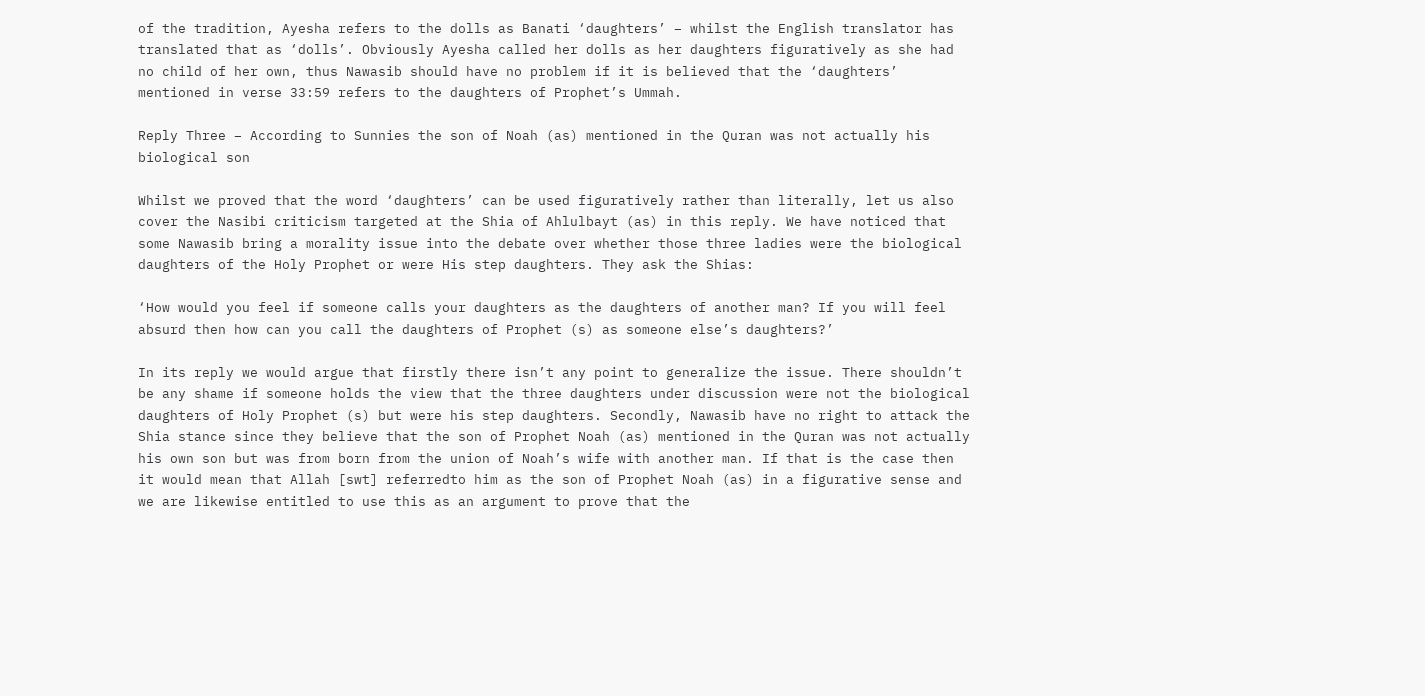of the tradition, Ayesha refers to the dolls as Banati ‘daughters’ – whilst the English translator has translated that as ‘dolls’. Obviously Ayesha called her dolls as her daughters figuratively as she had no child of her own, thus Nawasib should have no problem if it is believed that the ‘daughters’ mentioned in verse 33:59 refers to the daughters of Prophet’s Ummah.

Reply Three – According to Sunnies the son of Noah (as) mentioned in the Quran was not actually his biological son

Whilst we proved that the word ‘daughters’ can be used figuratively rather than literally, let us also cover the Nasibi criticism targeted at the Shia of Ahlulbayt (as) in this reply. We have noticed that some Nawasib bring a morality issue into the debate over whether those three ladies were the biological daughters of the Holy Prophet or were His step daughters. They ask the Shias:

‘How would you feel if someone calls your daughters as the daughters of another man? If you will feel absurd then how can you call the daughters of Prophet (s) as someone else’s daughters?’

In its reply we would argue that firstly there isn’t any point to generalize the issue. There shouldn’t be any shame if someone holds the view that the three daughters under discussion were not the biological daughters of Holy Prophet (s) but were his step daughters. Secondly, Nawasib have no right to attack the Shia stance since they believe that the son of Prophet Noah (as) mentioned in the Quran was not actually his own son but was from born from the union of Noah’s wife with another man. If that is the case then it would mean that Allah [swt] referredto him as the son of Prophet Noah (as) in a figurative sense and we are likewise entitled to use this as an argument to prove that the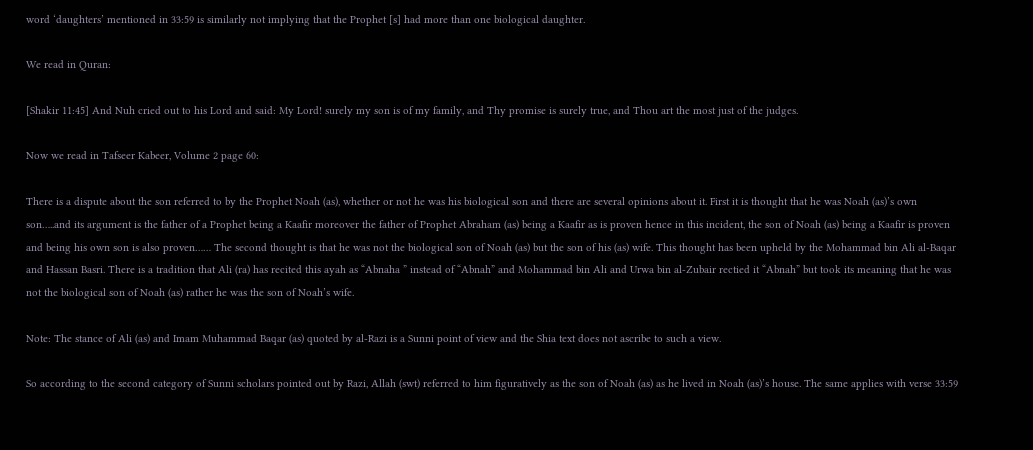word ‘daughters’ mentioned in 33:59 is similarly not implying that the Prophet [s] had more than one biological daughter.

We read in Quran:

[Shakir 11:45] And Nuh cried out to his Lord and said: My Lord! surely my son is of my family, and Thy promise is surely true, and Thou art the most just of the judges.

Now we read in Tafseer Kabeer, Volume 2 page 60:

There is a dispute about the son referred to by the Prophet Noah (as), whether or not he was his biological son and there are several opinions about it. First it is thought that he was Noah (as)’s own son…..and its argument is the father of a Prophet being a Kaafir moreover the father of Prophet Abraham (as) being a Kaafir as is proven hence in this incident, the son of Noah (as) being a Kaafir is proven and being his own son is also proven…… The second thought is that he was not the biological son of Noah (as) but the son of his (as) wife. This thought has been upheld by the Mohammad bin Ali al-Baqar and Hassan Basri. There is a tradition that Ali (ra) has recited this ayah as “Abnaha ” instead of “Abnah” and Mohammad bin Ali and Urwa bin al-Zubair rectied it “Abnah” but took its meaning that he was not the biological son of Noah (as) rather he was the son of Noah’s wife.

Note: The stance of Ali (as) and Imam Muhammad Baqar (as) quoted by al-Razi is a Sunni point of view and the Shia text does not ascribe to such a view.

So according to the second category of Sunni scholars pointed out by Razi, Allah (swt) referred to him figuratively as the son of Noah (as) as he lived in Noah (as)’s house. The same applies with verse 33:59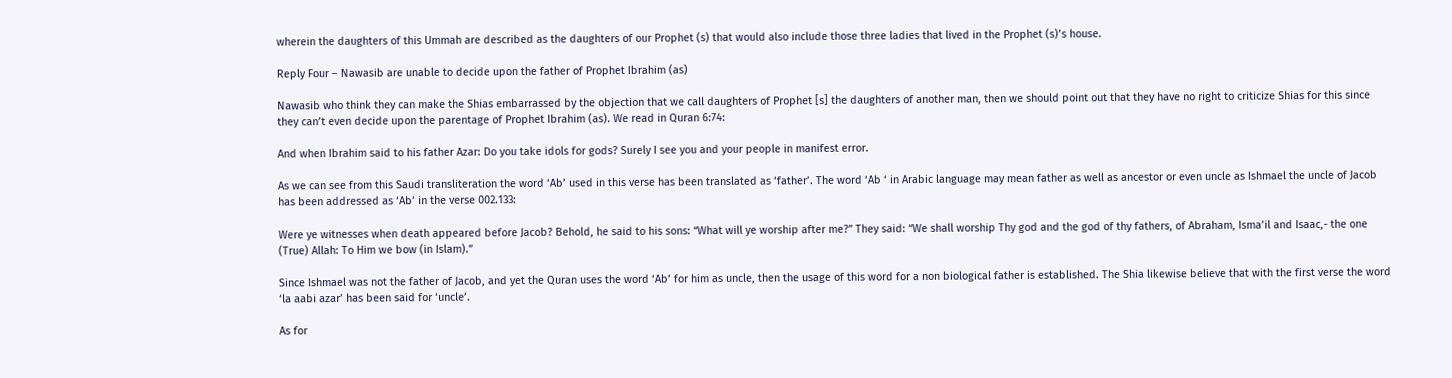wherein the daughters of this Ummah are described as the daughters of our Prophet (s) that would also include those three ladies that lived in the Prophet (s)’s house.

Reply Four – Nawasib are unable to decide upon the father of Prophet Ibrahim (as)

Nawasib who think they can make the Shias embarrassed by the objection that we call daughters of Prophet [s] the daughters of another man, then we should point out that they have no right to criticize Shias for this since they can’t even decide upon the parentage of Prophet Ibrahim (as). We read in Quran 6:74:

And when Ibrahim said to his father Azar: Do you take idols for gods? Surely I see you and your people in manifest error.

As we can see from this Saudi transliteration the word ‘Ab’ used in this verse has been translated as ‘father’. The word ‘Ab ‘ in Arabic language may mean father as well as ancestor or even uncle as Ishmael the uncle of Jacob has been addressed as ‘Ab’ in the verse 002.133:

Were ye witnesses when death appeared before Jacob? Behold, he said to his sons: “What will ye worship after me?” They said: “We shall worship Thy god and the god of thy fathers, of Abraham, Isma’il and Isaac,- the one (True) Allah: To Him we bow (in Islam).”

Since Ishmael was not the father of Jacob, and yet the Quran uses the word ‘Ab’ for him as uncle, then the usage of this word for a non biological father is established. The Shia likewise believe that with the first verse the word ‘la aabi azar’ has been said for ‘uncle’.

As for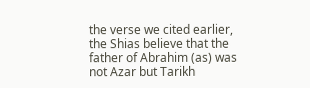the verse we cited earlier, the Shias believe that the father of Abrahim (as) was not Azar but Tarikh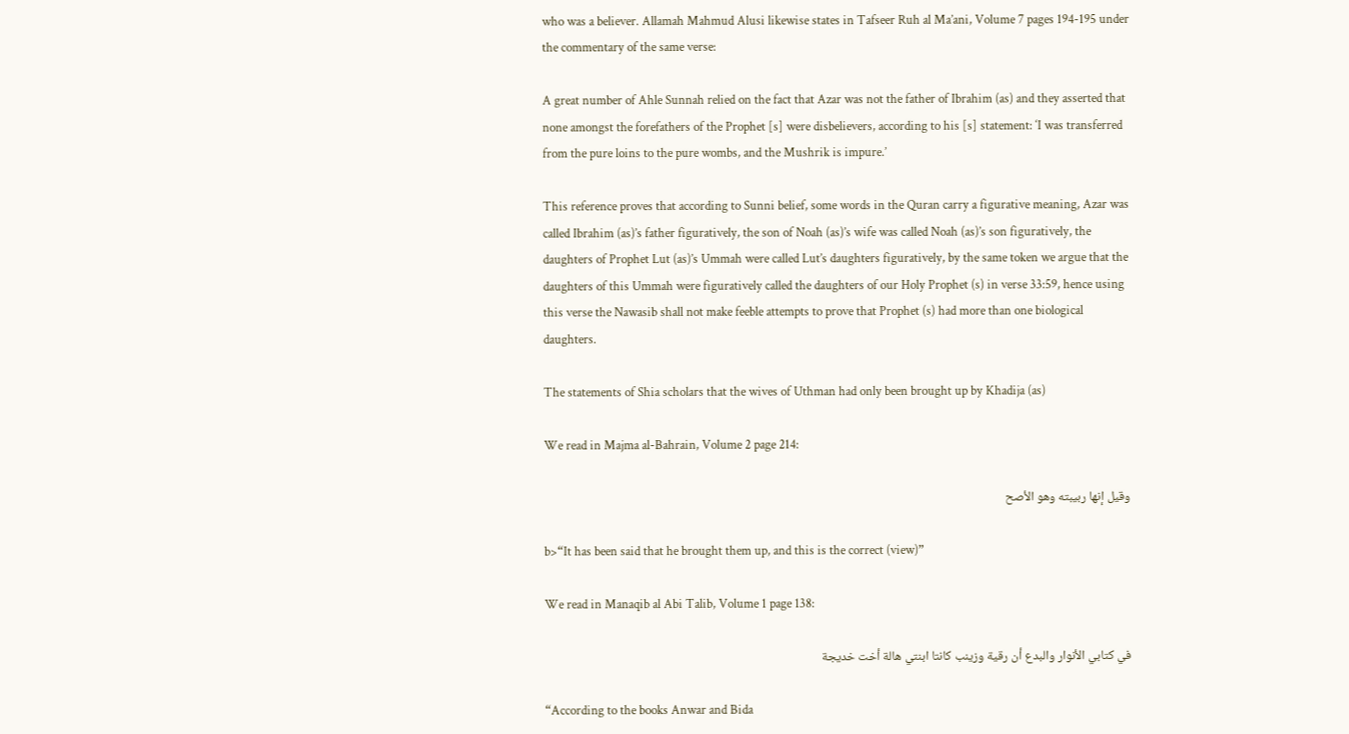who was a believer. Allamah Mahmud Alusi likewise states in Tafseer Ruh al Ma’ani, Volume 7 pages 194-195 under the commentary of the same verse:

A great number of Ahle Sunnah relied on the fact that Azar was not the father of Ibrahim (as) and they asserted that none amongst the forefathers of the Prophet [s] were disbelievers, according to his [s] statement: ‘I was transferred from the pure loins to the pure wombs, and the Mushrik is impure.’

This reference proves that according to Sunni belief, some words in the Quran carry a figurative meaning, Azar was called Ibrahim (as)’s father figuratively, the son of Noah (as)’s wife was called Noah (as)’s son figuratively, the daughters of Prophet Lut (as)’s Ummah were called Lut’s daughters figuratively, by the same token we argue that the daughters of this Ummah were figuratively called the daughters of our Holy Prophet (s) in verse 33:59, hence using this verse the Nawasib shall not make feeble attempts to prove that Prophet (s) had more than one biological daughters.

The statements of Shia scholars that the wives of Uthman had only been brought up by Khadija (as)

We read in Majma al-Bahrain, Volume 2 page 214:

وقيل إنها ربيبته وهو الأصح

b>“It has been said that he brought them up, and this is the correct (view)”

We read in Manaqib al Abi Talib, Volume 1 page 138:

في كتابي الأنوار والبدع أن رقية وزينب كانتا ابنتي هالة أخت خديجة

“According to the books Anwar and Bida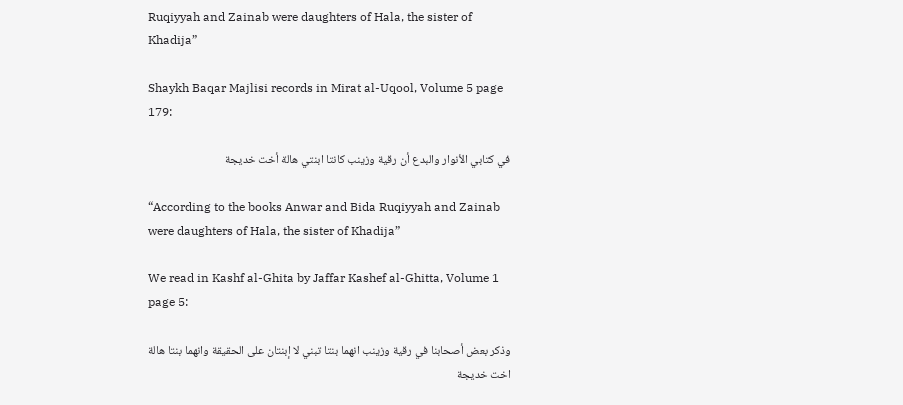Ruqiyyah and Zainab were daughters of Hala, the sister of Khadija”

Shaykh Baqar Majlisi records in Mirat al-Uqool, Volume 5 page 179:

في كتابي الأنوار والبدع أن رقية وزينب كانتا ابنتي هالة أخت خديجة

“According to the books Anwar and Bida Ruqiyyah and Zainab were daughters of Hala, the sister of Khadija”

We read in Kashf al-Ghita by Jaffar Kashef al-Ghitta, Volume 1 page 5:

وذكر بعض أصحابنا في رقية وزينب انهما بنتا تبني لا إبنتان على الحقيقة وانهما بنتا هالة اخت خديجة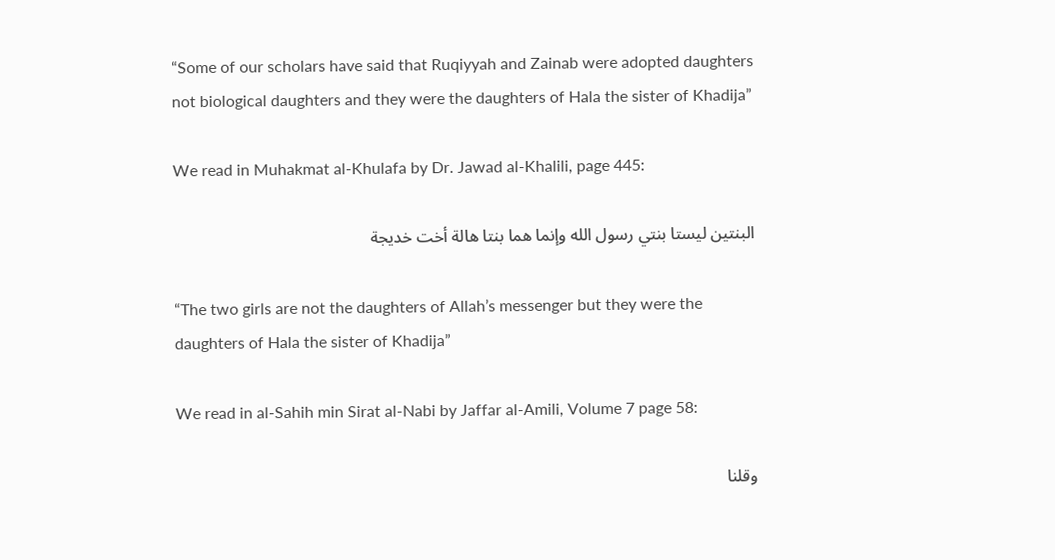“Some of our scholars have said that Ruqiyyah and Zainab were adopted daughters not biological daughters and they were the daughters of Hala the sister of Khadija”

We read in Muhakmat al-Khulafa by Dr. Jawad al-Khalili, page 445:

البنتين ليستا بنتي رسول الله وإنما هما بنتا هالة أخت خديجة

“The two girls are not the daughters of Allah’s messenger but they were the daughters of Hala the sister of Khadija”

We read in al-Sahih min Sirat al-Nabi by Jaffar al-Amili, Volume 7 page 58:

وقلنا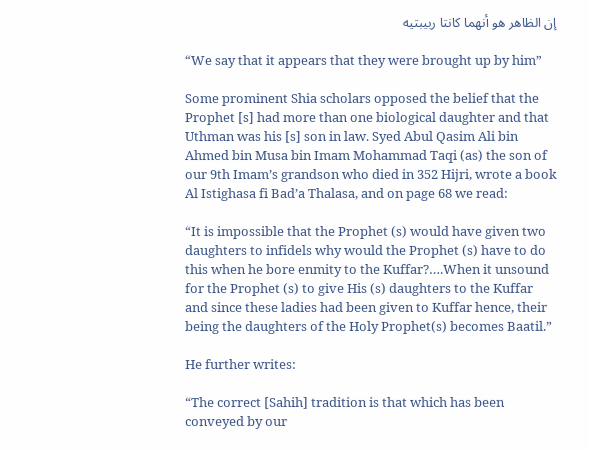إن الظاهر هو أنهما كانتا ربيبتيه

“We say that it appears that they were brought up by him”

Some prominent Shia scholars opposed the belief that the Prophet [s] had more than one biological daughter and that Uthman was his [s] son in law. Syed Abul Qasim Ali bin Ahmed bin Musa bin Imam Mohammad Taqi (as) the son of our 9th Imam’s grandson who died in 352 Hijri, wrote a book Al Istighasa fi Bad’a Thalasa, and on page 68 we read:

“It is impossible that the Prophet (s) would have given two daughters to infidels why would the Prophet (s) have to do this when he bore enmity to the Kuffar?….When it unsound for the Prophet (s) to give His (s) daughters to the Kuffar and since these ladies had been given to Kuffar hence, their being the daughters of the Holy Prophet(s) becomes Baatil.”

He further writes:

“The correct [Sahih] tradition is that which has been conveyed by our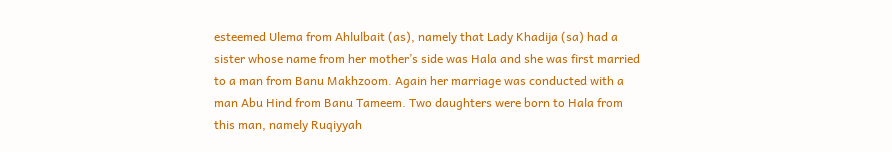esteemed Ulema from Ahlulbait (as), namely that Lady Khadija (sa) had a sister whose name from her mother’s side was Hala and she was first married to a man from Banu Makhzoom. Again her marriage was conducted with a man Abu Hind from Banu Tameem. Two daughters were born to Hala from this man, namely Ruqiyyah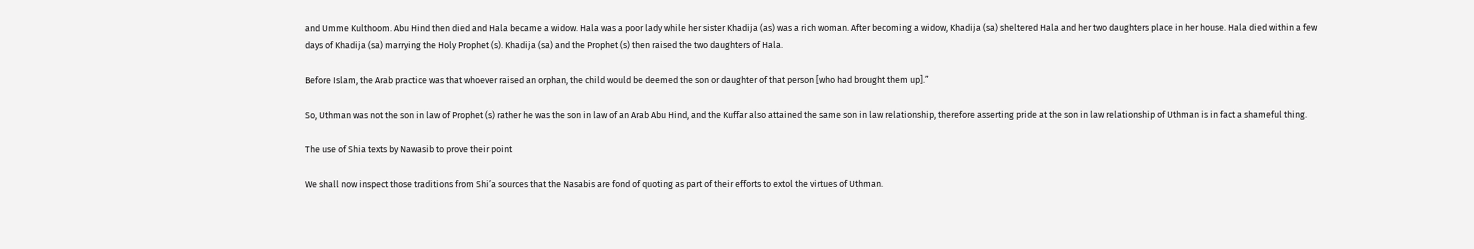and Umme Kulthoom. Abu Hind then died and Hala became a widow. Hala was a poor lady while her sister Khadija (as) was a rich woman. After becoming a widow, Khadija (sa) sheltered Hala and her two daughters place in her house. Hala died within a few days of Khadija (sa) marrying the Holy Prophet (s). Khadija (sa) and the Prophet (s) then raised the two daughters of Hala.

Before Islam, the Arab practice was that whoever raised an orphan, the child would be deemed the son or daughter of that person [who had brought them up].”

So, Uthman was not the son in law of Prophet (s) rather he was the son in law of an Arab Abu Hind, and the Kuffar also attained the same son in law relationship, therefore asserting pride at the son in law relationship of Uthman is in fact a shameful thing.

The use of Shia texts by Nawasib to prove their point

We shall now inspect those traditions from Shi’a sources that the Nasabis are fond of quoting as part of their efforts to extol the virtues of Uthman.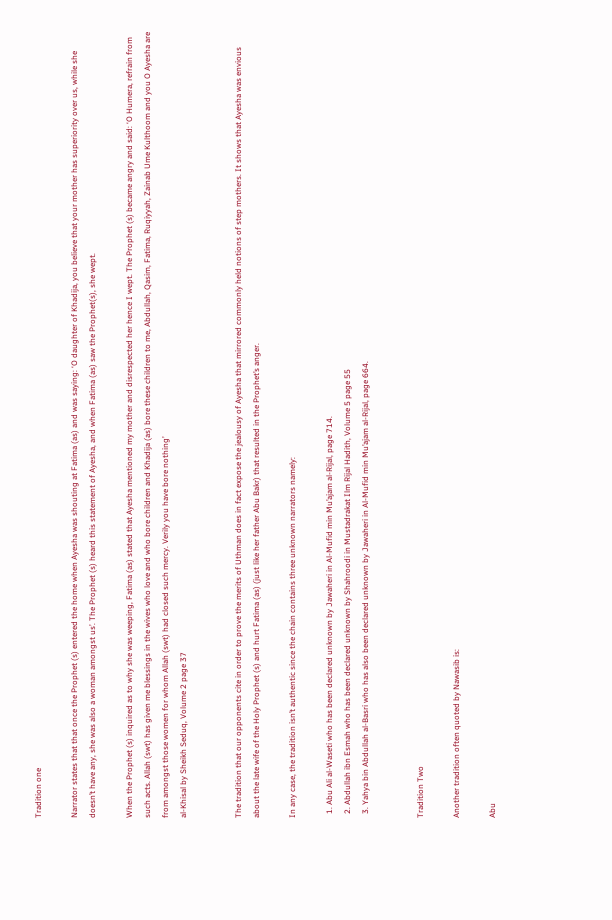Tradition one

Narrator states that that once the Prophet (s) entered the home when Ayesha was shouting at Fatima (as) and was saying: ‘O daughter of Khadija, you believe that your mother has superiority over us, while she doesn’t have any, she was also a woman amongst us’. The Prophet (s) heard this statement of Ayesha, and when Fatima (as) saw the Prophet(s), she wept.

When the Prophet (s) inquired as to why she was weeping, Fatima (as) stated that Ayesha mentioned my mother and disrespected her hence I wept. The Prophet (s) became angry and said: ‘O Humera, refrain from such acts. Allah (swt) has given me blessings in the wives who love and who bore children and Khadija (as) bore these children to me, Abdullah, Qasim, Fatima, Ruqiyyah, Zainab Ume Kulthoom and you O Ayesha are from amongst those women for whom Allah (swt) had closed such mercy. Verily you have bore nothing’
al-Khisal by Sheikh Seduq, Volume 2 page 37


The tradition that our opponents cite in order to prove the merits of Uthman does in fact expose the jealousy of Ayesha that mirrored commonly held notions of step mothers. It shows that Ayesha was envious about the late wife of the Holy Prophet (s) and hurt Fatima (as) (just like her father Abu Bakr) that resulted in the Prophet’s anger.

In any case, the tradition isn’t authentic since the chain contains three unknown narrators namely:

  1. Abu Ali al-Waseti who has been declared unknown by Jawaheri in Al-Mufid min Mu’ajam al-Rijal, page 714.
  2. Abdullah ibn Esmah who has been declared unknown by Shahroodi in Mustadrakat Ilm Rijal Hadith, Volume 5 page 55
  3. Yahya bin Abdullah al-Basri who has also been declared unknown by Jawaheri in Al-Mufid min Mu’ajam al-Rijal, page 664.


Tradition Two

Another tradition often quoted by Nawasib is:

Abu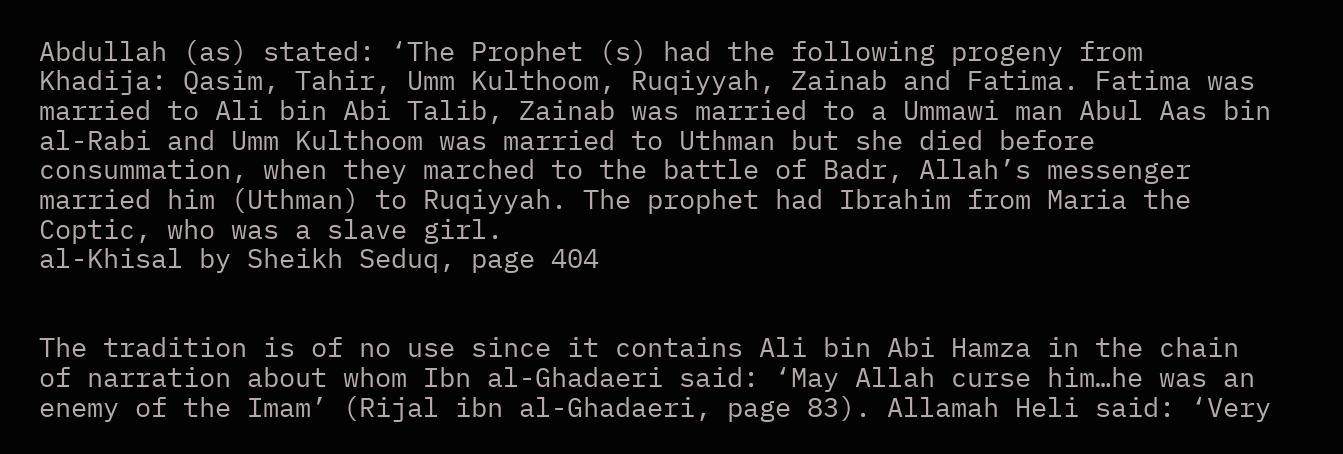Abdullah (as) stated: ‘The Prophet (s) had the following progeny from Khadija: Qasim, Tahir, Umm Kulthoom, Ruqiyyah, Zainab and Fatima. Fatima was married to Ali bin Abi Talib, Zainab was married to a Ummawi man Abul Aas bin al-Rabi and Umm Kulthoom was married to Uthman but she died before consummation, when they marched to the battle of Badr, Allah’s messenger married him (Uthman) to Ruqiyyah. The prophet had Ibrahim from Maria the Coptic, who was a slave girl.
al-Khisal by Sheikh Seduq, page 404


The tradition is of no use since it contains Ali bin Abi Hamza in the chain of narration about whom Ibn al-Ghadaeri said: ‘May Allah curse him…he was an enemy of the Imam’ (Rijal ibn al-Ghadaeri, page 83). Allamah Heli said: ‘Very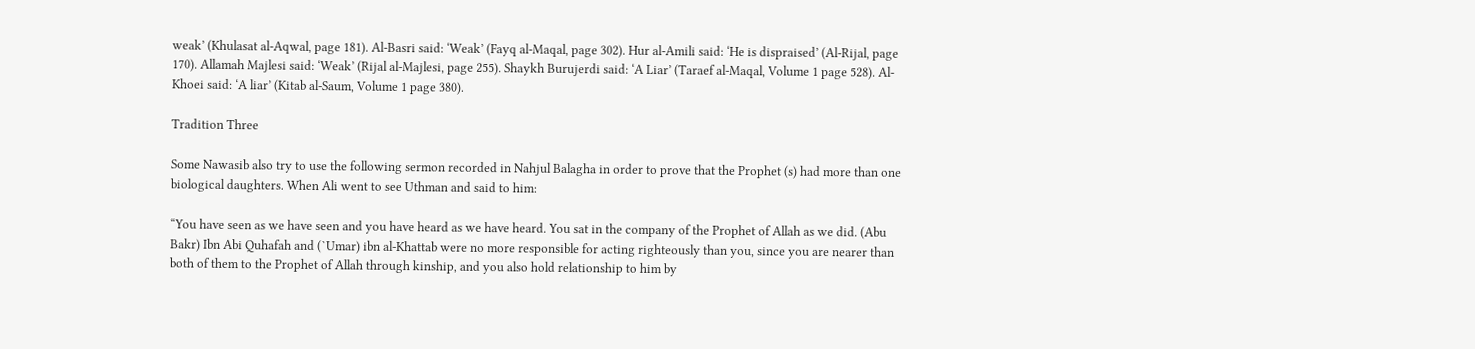weak’ (Khulasat al-Aqwal, page 181). Al-Basri said: ‘Weak’ (Fayq al-Maqal, page 302). Hur al-Amili said: ‘He is dispraised’ (Al-Rijal, page 170). Allamah Majlesi said: ‘Weak’ (Rijal al-Majlesi, page 255). Shaykh Burujerdi said: ‘A Liar’ (Taraef al-Maqal, Volume 1 page 528). Al-Khoei said: ‘A liar’ (Kitab al-Saum, Volume 1 page 380).

Tradition Three

Some Nawasib also try to use the following sermon recorded in Nahjul Balagha in order to prove that the Prophet (s) had more than one biological daughters. When Ali went to see Uthman and said to him:

“You have seen as we have seen and you have heard as we have heard. You sat in the company of the Prophet of Allah as we did. (Abu Bakr) Ibn Abi Quhafah and (`Umar) ibn al-Khattab were no more responsible for acting righteously than you, since you are nearer than both of them to the Prophet of Allah through kinship, and you also hold relationship to him by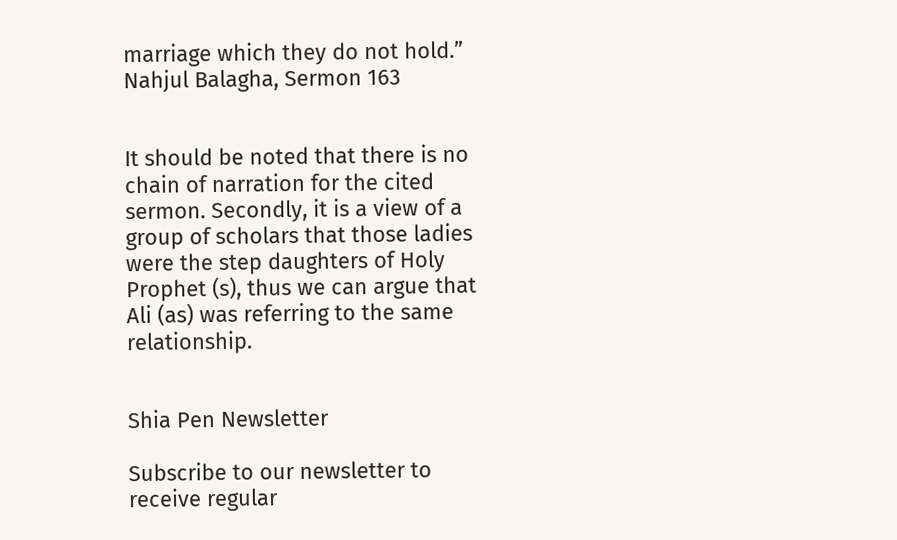marriage which they do not hold.”
Nahjul Balagha, Sermon 163


It should be noted that there is no chain of narration for the cited sermon. Secondly, it is a view of a group of scholars that those ladies were the step daughters of Holy Prophet (s), thus we can argue that Ali (as) was referring to the same relationship.


Shia Pen Newsletter

Subscribe to our newsletter to receive regular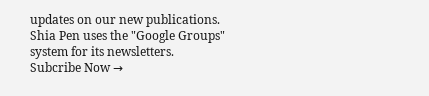updates on our new publications.
Shia Pen uses the "Google Groups" system for its newsletters. Subcribe Now →